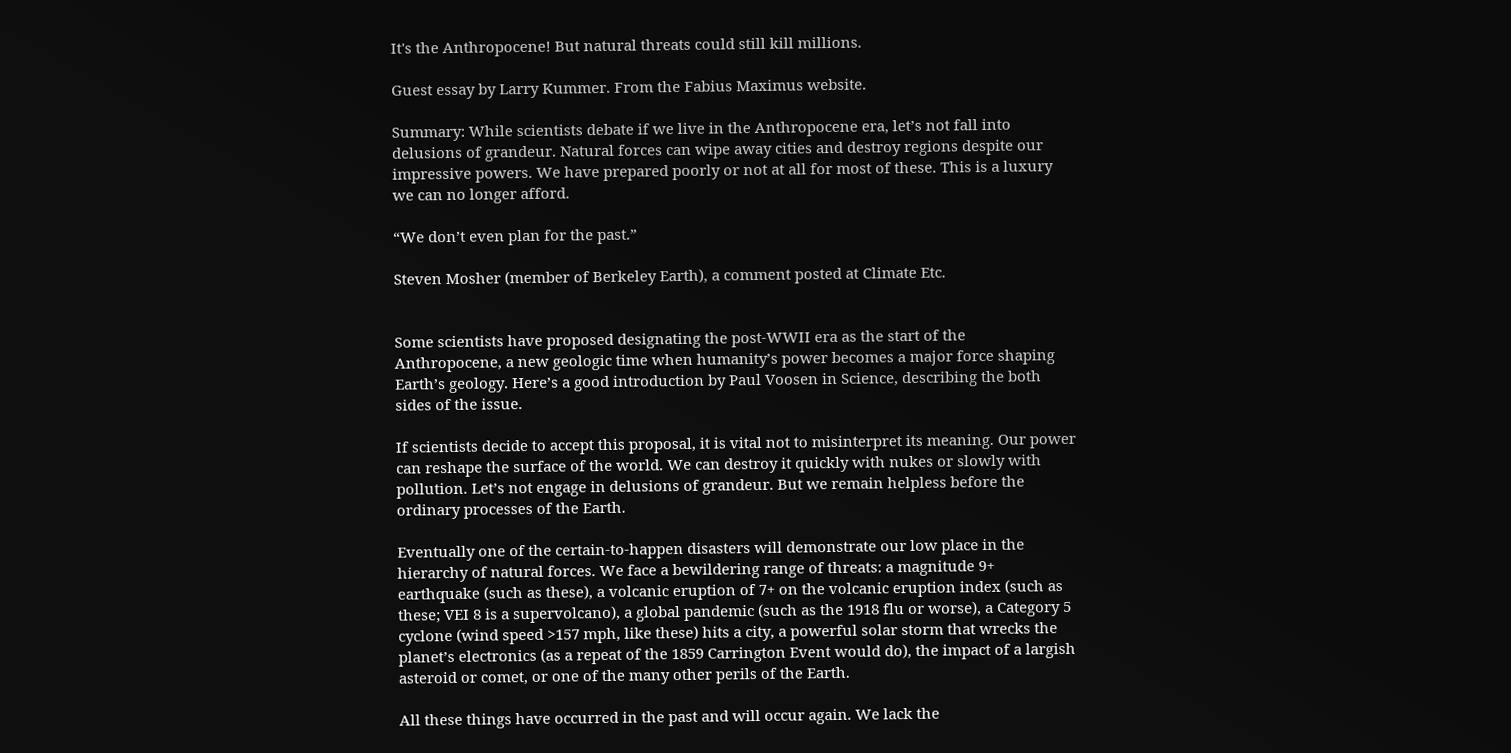It's the Anthropocene! But natural threats could still kill millions.

Guest essay by Larry Kummer. From the Fabius Maximus website.

Summary: While scientists debate if we live in the Anthropocene era, let’s not fall into delusions of grandeur. Natural forces can wipe away cities and destroy regions despite our impressive powers. We have prepared poorly or not at all for most of these. This is a luxury we can no longer afford.

“We don’t even plan for the past.”

Steven Mosher (member of Berkeley Earth), a comment posted at Climate Etc.


Some scientists have proposed designating the post-WWII era as the start of the Anthropocene, a new geologic time when humanity’s power becomes a major force shaping Earth’s geology. Here’s a good introduction by Paul Voosen in Science, describing the both sides of the issue.

If scientists decide to accept this proposal, it is vital not to misinterpret its meaning. Our power can reshape the surface of the world. We can destroy it quickly with nukes or slowly with pollution. Let’s not engage in delusions of grandeur. But we remain helpless before the ordinary processes of the Earth.

Eventually one of the certain-to-happen disasters will demonstrate our low place in the hierarchy of natural forces. We face a bewildering range of threats: a magnitude 9+ earthquake (such as these), a volcanic eruption of 7+ on the volcanic eruption index (such as these; VEI 8 is a supervolcano), a global pandemic (such as the 1918 flu or worse), a Category 5 cyclone (wind speed >157 mph, like these) hits a city, a powerful solar storm that wrecks the planet’s electronics (as a repeat of the 1859 Carrington Event would do), the impact of a largish asteroid or comet, or one of the many other perils of the Earth.

All these things have occurred in the past and will occur again. We lack the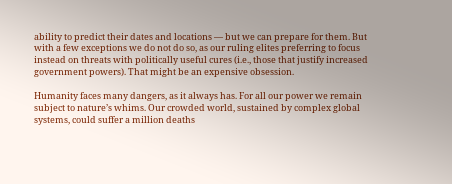ability to predict their dates and locations — but we can prepare for them. But with a few exceptions we do not do so, as our ruling elites preferring to focus instead on threats with politically useful cures (i.e., those that justify increased government powers). That might be an expensive obsession.

Humanity faces many dangers, as it always has. For all our power we remain subject to nature’s whims. Our crowded world, sustained by complex global systems, could suffer a million deaths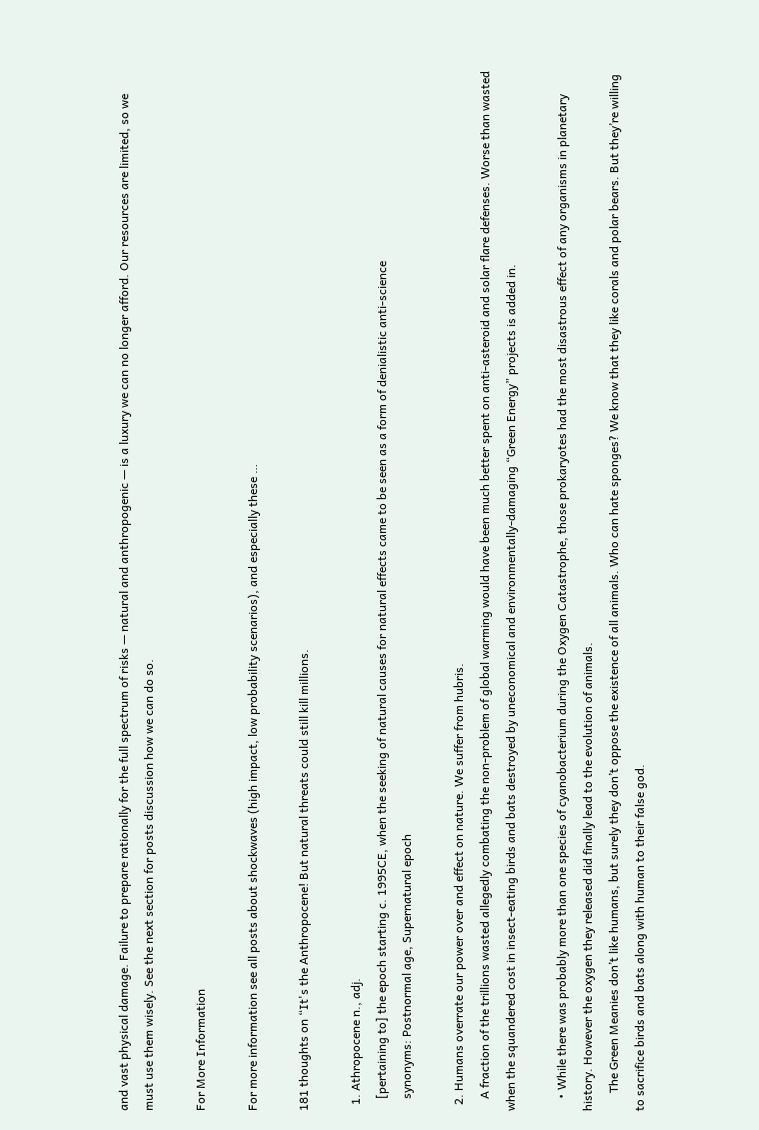and vast physical damage. Failure to prepare rationally for the full spectrum of risks — natural and anthropogenic — is a luxury we can no longer afford. Our resources are limited, so we must use them wisely. See the next section for posts discussion how we can do so.

For More Information

For more information see all posts about shockwaves (high impact, low probability scenarios), and especially these …

181 thoughts on “It's the Anthropocene! But natural threats could still kill millions.

  1. Athropocene n., adj.
    [pertaining to] the epoch starting c. 1995CE, when the seeking of natural causes for natural effects came to be seen as a form of denialistic anti-science
    synonyms: Postnormal age, Supernatural epoch

  2. Humans overrate our power over and effect on nature. We suffer from hubris.
    A fraction of the trillions wasted allegedly combating the non-problem of global warming would have been much better spent on anti-asteroid and solar flare defenses. Worse than wasted when the squandered cost in insect-eating birds and bats destroyed by uneconomical and environmentally-damaging “Green Energy” projects is added in.

    • While there was probably more than one species of cyanobacterium during the Oxygen Catastrophe, those prokaryotes had the most disastrous effect of any organisms in planetary history. However the oxygen they released did finally lead to the evolution of animals.
      The Green Meanies don’t like humans, but surely they don’t oppose the existence of all animals. Who can hate sponges? We know that they like corals and polar bears. But they’re willing to sacrifice birds and bats along with human to their false god.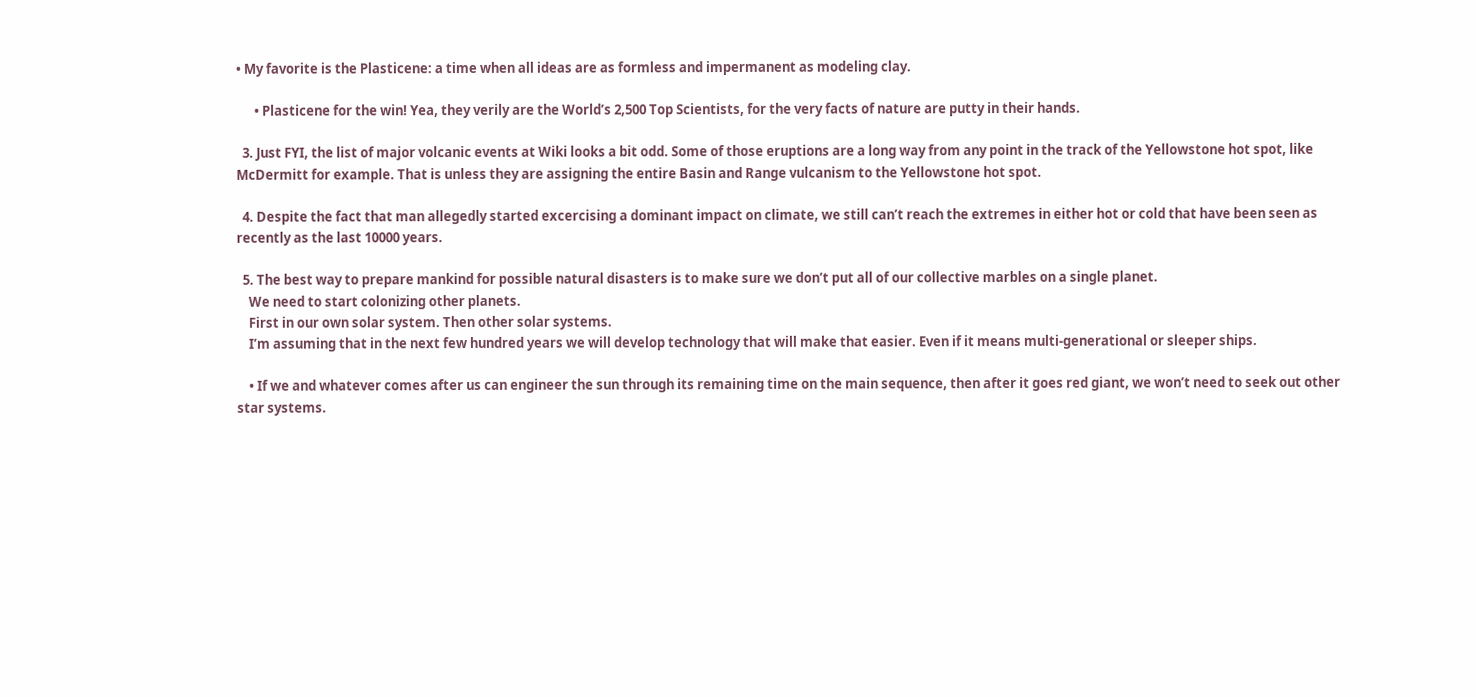• My favorite is the Plasticene: a time when all ideas are as formless and impermanent as modeling clay.

      • Plasticene for the win! Yea, they verily are the World’s 2,500 Top Scientists, for the very facts of nature are putty in their hands.

  3. Just FYI, the list of major volcanic events at Wiki looks a bit odd. Some of those eruptions are a long way from any point in the track of the Yellowstone hot spot, like McDermitt for example. That is unless they are assigning the entire Basin and Range vulcanism to the Yellowstone hot spot.

  4. Despite the fact that man allegedly started excercising a dominant impact on climate, we still can’t reach the extremes in either hot or cold that have been seen as recently as the last 10000 years.

  5. The best way to prepare mankind for possible natural disasters is to make sure we don’t put all of our collective marbles on a single planet.
    We need to start colonizing other planets.
    First in our own solar system. Then other solar systems.
    I’m assuming that in the next few hundred years we will develop technology that will make that easier. Even if it means multi-generational or sleeper ships.

    • If we and whatever comes after us can engineer the sun through its remaining time on the main sequence, then after it goes red giant, we won’t need to seek out other star systems.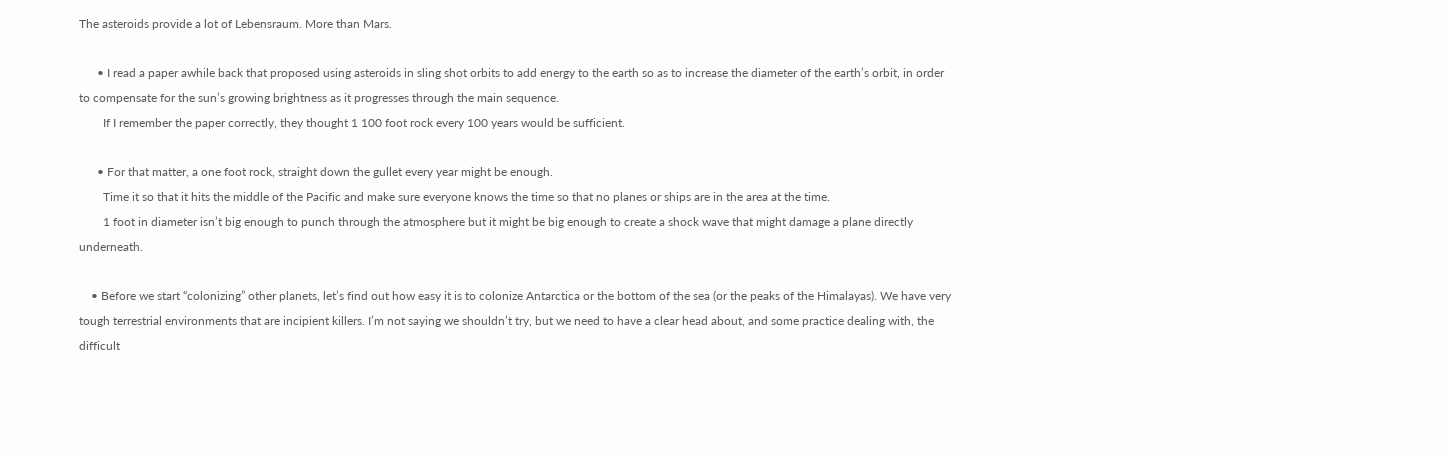The asteroids provide a lot of Lebensraum. More than Mars.

      • I read a paper awhile back that proposed using asteroids in sling shot orbits to add energy to the earth so as to increase the diameter of the earth’s orbit, in order to compensate for the sun’s growing brightness as it progresses through the main sequence.
        If I remember the paper correctly, they thought 1 100 foot rock every 100 years would be sufficient.

      • For that matter, a one foot rock, straight down the gullet every year might be enough.
        Time it so that it hits the middle of the Pacific and make sure everyone knows the time so that no planes or ships are in the area at the time.
        1 foot in diameter isn’t big enough to punch through the atmosphere but it might be big enough to create a shock wave that might damage a plane directly underneath.

    • Before we start “colonizing” other planets, let’s find out how easy it is to colonize Antarctica or the bottom of the sea (or the peaks of the Himalayas). We have very tough terrestrial environments that are incipient killers. I’m not saying we shouldn’t try, but we need to have a clear head about, and some practice dealing with, the difficult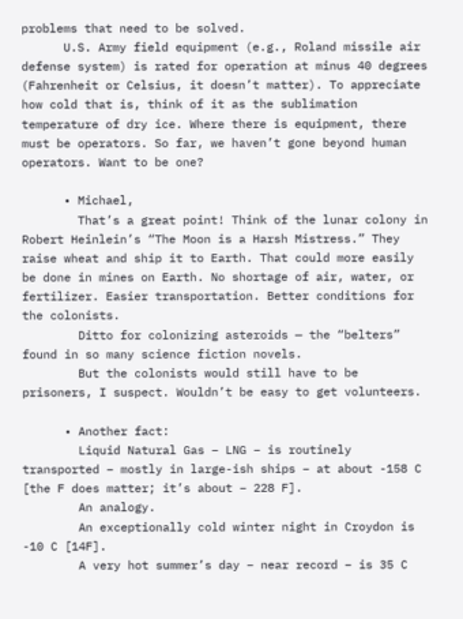problems that need to be solved.
      U.S. Army field equipment (e.g., Roland missile air defense system) is rated for operation at minus 40 degrees (Fahrenheit or Celsius, it doesn’t matter). To appreciate how cold that is, think of it as the sublimation temperature of dry ice. Where there is equipment, there must be operators. So far, we haven’t gone beyond human operators. Want to be one?

      • Michael,
        That’s a great point! Think of the lunar colony in Robert Heinlein’s “The Moon is a Harsh Mistress.” They raise wheat and ship it to Earth. That could more easily be done in mines on Earth. No shortage of air, water, or fertilizer. Easier transportation. Better conditions for the colonists.
        Ditto for colonizing asteroids — the “belters” found in so many science fiction novels.
        But the colonists would still have to be prisoners, I suspect. Wouldn’t be easy to get volunteers.

      • Another fact:
        Liquid Natural Gas – LNG – is routinely transported – mostly in large-ish ships – at about -158 C [the F does matter; it’s about – 228 F].
        An analogy.
        An exceptionally cold winter night in Croydon is -10 C [14F].
        A very hot summer’s day – near record – is 35 C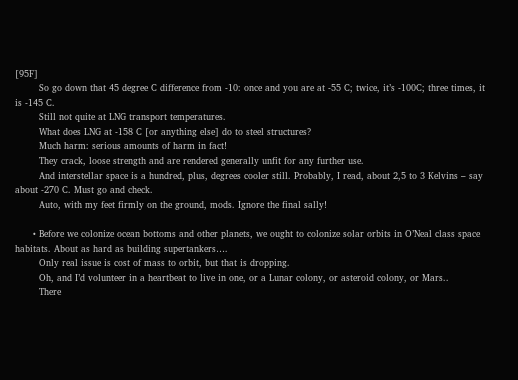[95F]
        So go down that 45 degree C difference from -10: once and you are at -55 C; twice, it’s -100C; three times, it is -145 C.
        Still not quite at LNG transport temperatures.
        What does LNG at -158 C [or anything else] do to steel structures?
        Much harm: serious amounts of harm in fact!
        They crack, loose strength and are rendered generally unfit for any further use.
        And interstellar space is a hundred, plus, degrees cooler still. Probably, I read, about 2,5 to 3 Kelvins – say about -270 C. Must go and check.
        Auto, with my feet firmly on the ground, mods. Ignore the final sally!

      • Before we colonize ocean bottoms and other planets, we ought to colonize solar orbits in O’Neal class space habitats. About as hard as building supertankers….
        Only real issue is cost of mass to orbit, but that is dropping.
        Oh, and I’d volunteer in a heartbeat to live in one, or a Lunar colony, or asteroid colony, or Mars..
        There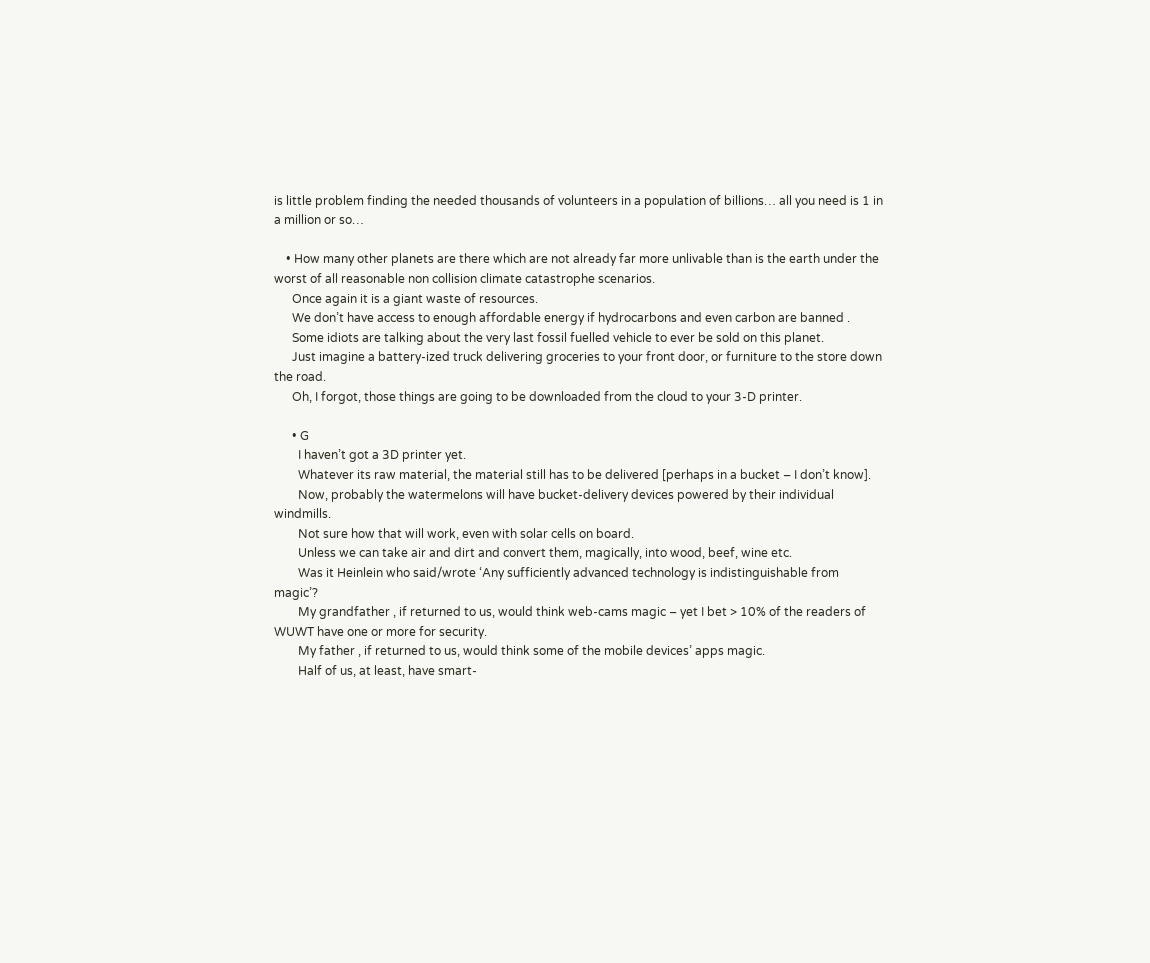is little problem finding the needed thousands of volunteers in a population of billions… all you need is 1 in a million or so…

    • How many other planets are there which are not already far more unlivable than is the earth under the worst of all reasonable non collision climate catastrophe scenarios.
      Once again it is a giant waste of resources.
      We don’t have access to enough affordable energy if hydrocarbons and even carbon are banned .
      Some idiots are talking about the very last fossil fuelled vehicle to ever be sold on this planet.
      Just imagine a battery-ized truck delivering groceries to your front door, or furniture to the store down the road.
      Oh, I forgot, those things are going to be downloaded from the cloud to your 3-D printer.

      • G
        I haven’t got a 3D printer yet.
        Whatever its raw material, the material still has to be delivered [perhaps in a bucket – I don’t know].
        Now, probably the watermelons will have bucket-delivery devices powered by their individual windmills.
        Not sure how that will work, even with solar cells on board.
        Unless we can take air and dirt and convert them, magically, into wood, beef, wine etc.
        Was it Heinlein who said/wrote ‘Any sufficiently advanced technology is indistinguishable from magic’?
        My grandfather , if returned to us, would think web-cams magic – yet I bet > 10% of the readers of WUWT have one or more for security.
        My father , if returned to us, would think some of the mobile devices’ apps magic.
        Half of us, at least, have smart-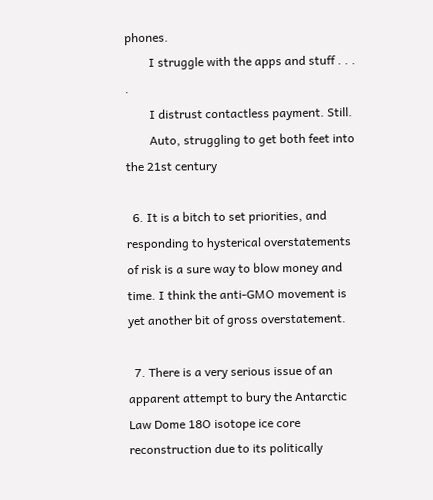phones.
        I struggle with the apps and stuff . . . .
        I distrust contactless payment. Still.
        Auto, struggling to get both feet into the 21st century

  6. It is a bitch to set priorities, and responding to hysterical overstatements of risk is a sure way to blow money and time. I think the anti-GMO movement is yet another bit of gross overstatement.

  7. There is a very serious issue of an apparent attempt to bury the Antarctic Law Dome 18O isotope ice core reconstruction due to its politically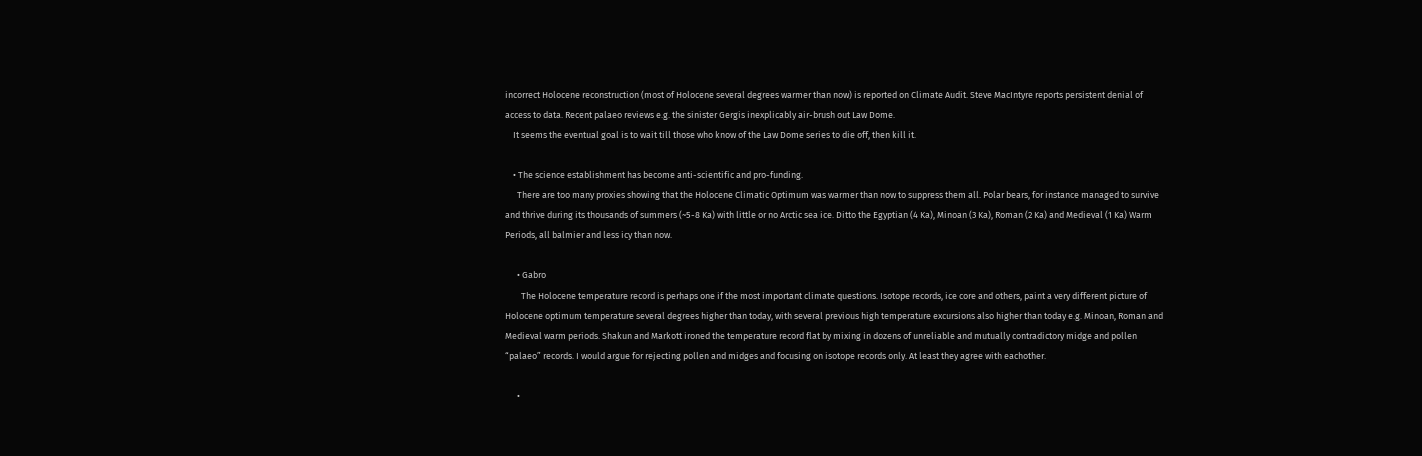incorrect Holocene reconstruction (most of Holocene several degrees warmer than now) is reported on Climate Audit. Steve MacIntyre reports persistent denial of access to data. Recent palaeo reviews e.g. the sinister Gergis inexplicably air-brush out Law Dome.
    It seems the eventual goal is to wait till those who know of the Law Dome series to die off, then kill it.

    • The science establishment has become anti-scientific and pro-funding.
      There are too many proxies showing that the Holocene Climatic Optimum was warmer than now to suppress them all. Polar bears, for instance managed to survive and thrive during its thousands of summers (~5-8 Ka) with little or no Arctic sea ice. Ditto the Egyptian (4 Ka), Minoan (3 Ka), Roman (2 Ka) and Medieval (1 Ka) Warm Periods, all balmier and less icy than now.

      • Gabro
        The Holocene temperature record is perhaps one if the most important climate questions. Isotope records, ice core and others, paint a very different picture of Holocene optimum temperature several degrees higher than today, with several previous high temperature excursions also higher than today e.g. Minoan, Roman and Medieval warm periods. Shakun and Markott ironed the temperature record flat by mixing in dozens of unreliable and mutually contradictory midge and pollen “palaeo” records. I would argue for rejecting pollen and midges and focusing on isotope records only. At least they agree with eachother.

      •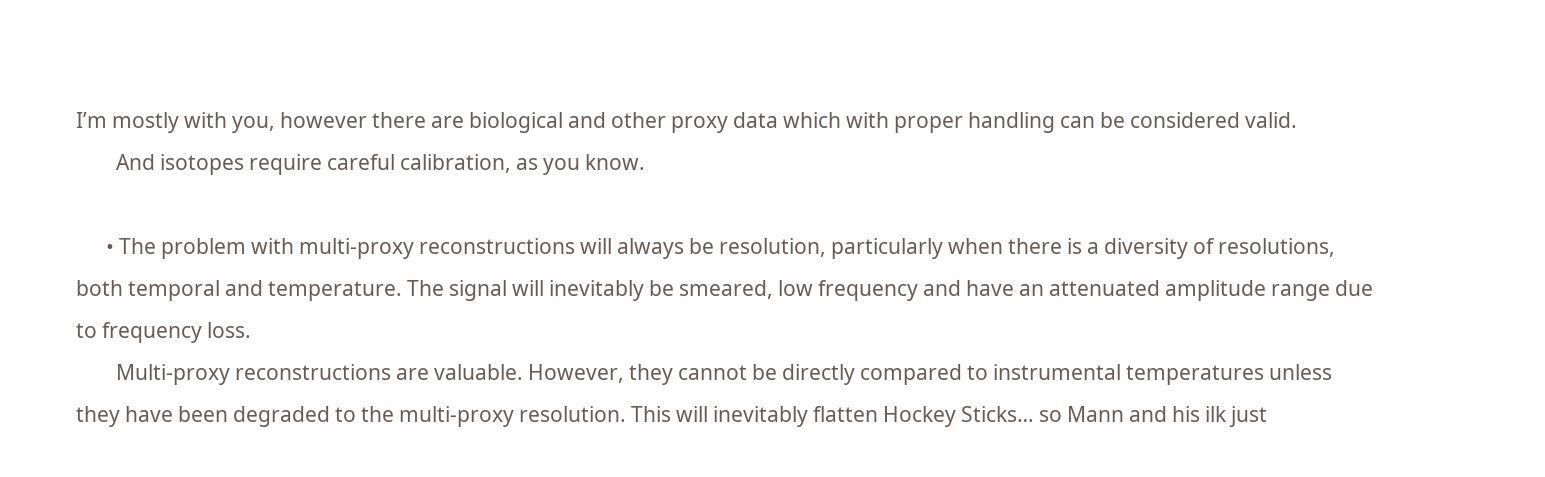I’m mostly with you, however there are biological and other proxy data which with proper handling can be considered valid.
        And isotopes require careful calibration, as you know.

      • The problem with multi-proxy reconstructions will always be resolution, particularly when there is a diversity of resolutions, both temporal and temperature. The signal will inevitably be smeared, low frequency and have an attenuated amplitude range due to frequency loss.
        Multi-proxy reconstructions are valuable. However, they cannot be directly compared to instrumental temperatures unless they have been degraded to the multi-proxy resolution. This will inevitably flatten Hockey Sticks… so Mann and his ilk just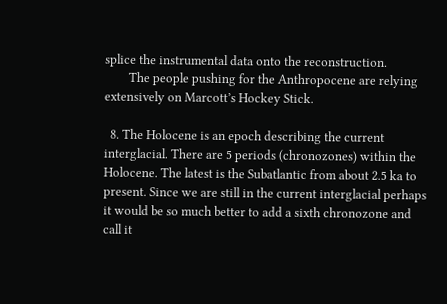splice the instrumental data onto the reconstruction.
        The people pushing for the Anthropocene are relying extensively on Marcott’s Hockey Stick.

  8. The Holocene is an epoch describing the current interglacial. There are 5 periods (chronozones) within the Holocene. The latest is the Subatlantic from about 2.5 ka to present. Since we are still in the current interglacial perhaps it would be so much better to add a sixth chronozone and call it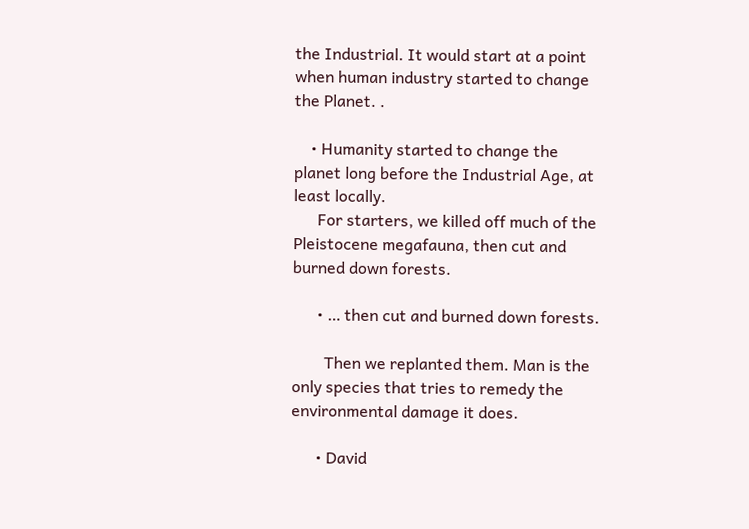the Industrial. It would start at a point when human industry started to change the Planet. .

    • Humanity started to change the planet long before the Industrial Age, at least locally.
      For starters, we killed off much of the Pleistocene megafauna, then cut and burned down forests.

      • … then cut and burned down forests.

        Then we replanted them. Man is the only species that tries to remedy the environmental damage it does.

      • David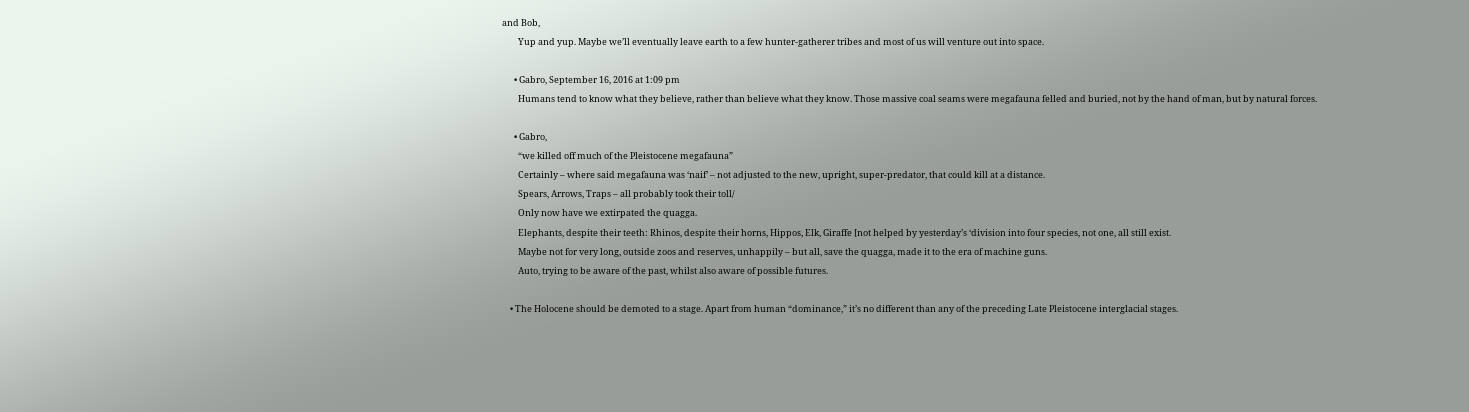and Bob,
        Yup and yup. Maybe we’ll eventually leave earth to a few hunter-gatherer tribes and most of us will venture out into space.

      • Gabro, September 16, 2016 at 1:09 pm
        Humans tend to know what they believe, rather than believe what they know. Those massive coal seams were megafauna felled and buried, not by the hand of man, but by natural forces.

      • Gabro,
        “we killed off much of the Pleistocene megafauna”
        Certainly – where said megafauna was ‘naif’ – not adjusted to the new, upright, super-predator, that could kill at a distance.
        Spears, Arrows, Traps – all probably took their toll/
        Only now have we extirpated the quagga.
        Elephants, despite their teeth: Rhinos, despite their horns, Hippos, Elk, Giraffe [not helped by yesterday’s ‘division into four species, not one, all still exist.
        Maybe not for very long, outside zoos and reserves, unhappily – but all, save the quagga, made it to the era of machine guns.
        Auto, trying to be aware of the past, whilst also aware of possible futures.

    • The Holocene should be demoted to a stage. Apart from human “dominance,” it’s no different than any of the preceding Late Pleistocene interglacial stages.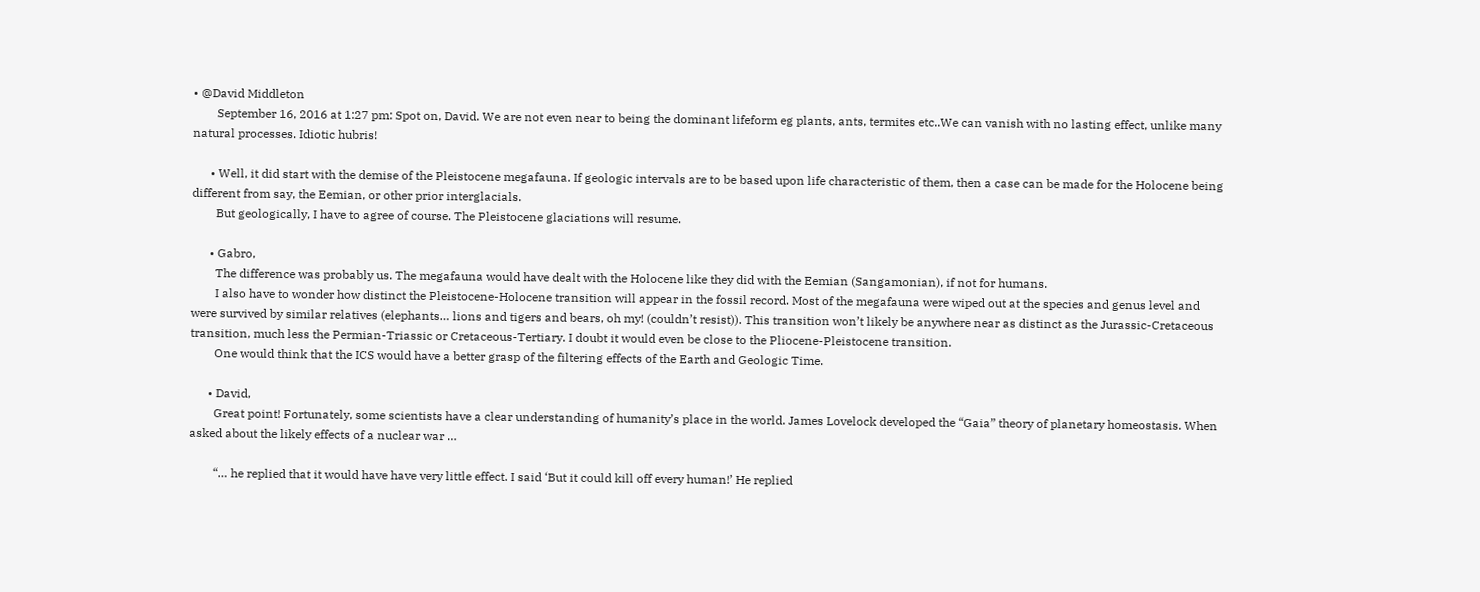• @David Middleton
        September 16, 2016 at 1:27 pm: Spot on, David. We are not even near to being the dominant lifeform eg plants, ants, termites etc..We can vanish with no lasting effect, unlike many natural processes. Idiotic hubris!

      • Well, it did start with the demise of the Pleistocene megafauna. If geologic intervals are to be based upon life characteristic of them, then a case can be made for the Holocene being different from say, the Eemian, or other prior interglacials.
        But geologically, I have to agree of course. The Pleistocene glaciations will resume.

      • Gabro,
        The difference was probably us. The megafauna would have dealt with the Holocene like they did with the Eemian (Sangamonian), if not for humans.
        I also have to wonder how distinct the Pleistocene-Holocene transition will appear in the fossil record. Most of the megafauna were wiped out at the species and genus level and were survived by similar relatives (elephants… lions and tigers and bears, oh my! (couldn’t resist)). This transition won’t likely be anywhere near as distinct as the Jurassic-Cretaceous transition, much less the Permian-Triassic or Cretaceous-Tertiary. I doubt it would even be close to the Pliocene-Pleistocene transition.
        One would think that the ICS would have a better grasp of the filtering effects of the Earth and Geologic Time.

      • David,
        Great point! Fortunately, some scientists have a clear understanding of humanity’s place in the world. James Lovelock developed the “Gaia” theory of planetary homeostasis. When asked about the likely effects of a nuclear war …

        “… he replied that it would have have very little effect. I said ‘But it could kill off every human!’ He replied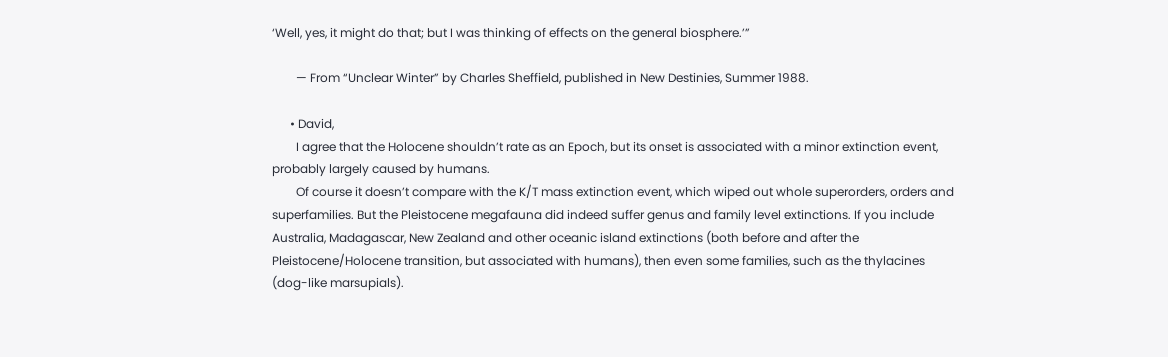‘Well, yes, it might do that; but I was thinking of effects on the general biosphere.’”

        — From “Unclear Winter” by Charles Sheffield, published in New Destinies, Summer 1988.

      • David,
        I agree that the Holocene shouldn’t rate as an Epoch, but its onset is associated with a minor extinction event, probably largely caused by humans.
        Of course it doesn’t compare with the K/T mass extinction event, which wiped out whole superorders, orders and superfamilies. But the Pleistocene megafauna did indeed suffer genus and family level extinctions. If you include Australia, Madagascar, New Zealand and other oceanic island extinctions (both before and after the Pleistocene/Holocene transition, but associated with humans), then even some families, such as the thylacines (dog-like marsupials).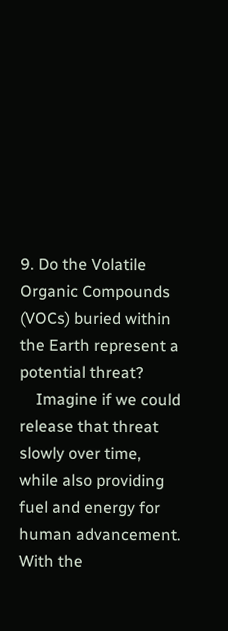9. Do the Volatile Organic Compounds (VOCs) buried within the Earth represent a potential threat?
    Imagine if we could release that threat slowly over time, while also providing fuel and energy for human advancement. With the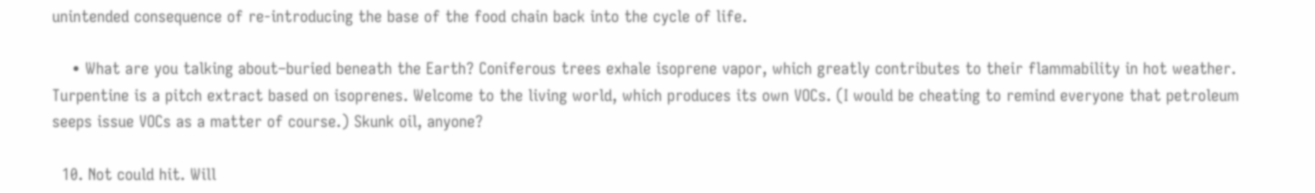unintended consequence of re-introducing the base of the food chain back into the cycle of life.

    • What are you talking about–buried beneath the Earth? Coniferous trees exhale isoprene vapor, which greatly contributes to their flammability in hot weather. Turpentine is a pitch extract based on isoprenes. Welcome to the living world, which produces its own VOCs. (I would be cheating to remind everyone that petroleum seeps issue VOCs as a matter of course.) Skunk oil, anyone?

  10. Not could hit. Will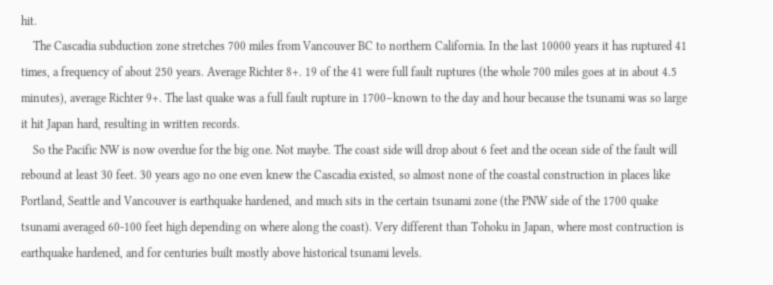hit.
    The Cascadia subduction zone stretches 700 miles from Vancouver BC to northern California. In the last 10000 years it has ruptured 41 times, a frequency of about 250 years. Average Richter 8+. 19 of the 41 were full fault ruptures (the whole 700 miles goes at in about 4.5 minutes), average Richter 9+. The last quake was a full fault rupture in 1700–known to the day and hour because the tsunami was so large it hit Japan hard, resulting in written records.
    So the Pacific NW is now overdue for the big one. Not maybe. The coast side will drop about 6 feet and the ocean side of the fault will rebound at least 30 feet. 30 years ago no one even knew the Cascadia existed, so almost none of the coastal construction in places like Portland, Seattle and Vancouver is earthquake hardened, and much sits in the certain tsunami zone (the PNW side of the 1700 quake tsunami averaged 60-100 feet high depending on where along the coast). Very different than Tohoku in Japan, where most contruction is earthquake hardened, and for centuries built mostly above historical tsunami levels.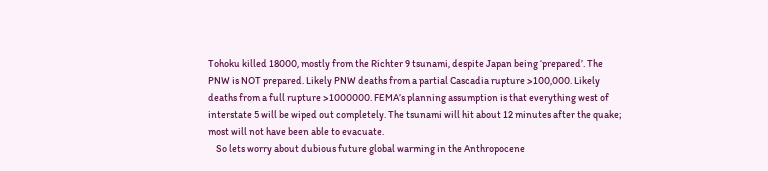Tohoku killed 18000, mostly from the Richter 9 tsunami, despite Japan being ‘prepared’. The PNW is NOT prepared. Likely PNW deaths from a partial Cascadia rupture >100,000. Likely deaths from a full rupture >1000000. FEMA’s planning assumption is that everything west of interstate 5 will be wiped out completely. The tsunami will hit about 12 minutes after the quake; most will not have been able to evacuate.
    So lets worry about dubious future global warming in the Anthropocene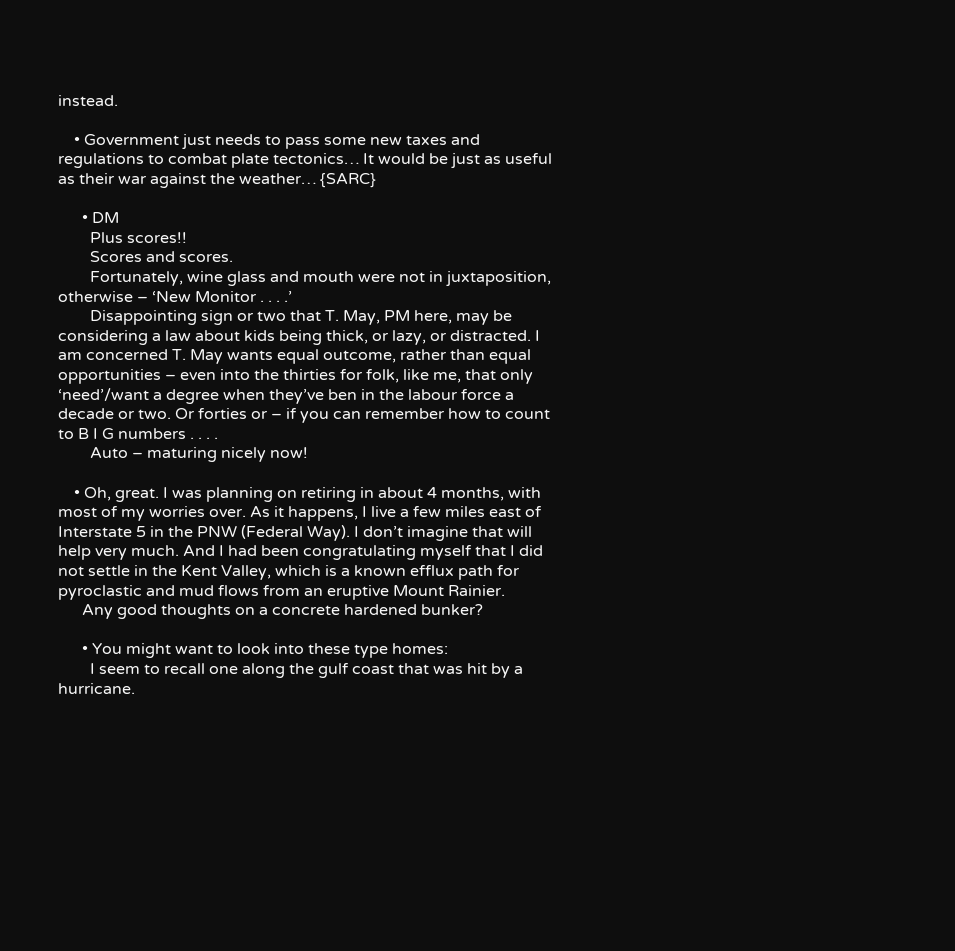instead.

    • Government just needs to pass some new taxes and regulations to combat plate tectonics… It would be just as useful as their war against the weather… {SARC}

      • DM
        Plus scores!!
        Scores and scores.
        Fortunately, wine glass and mouth were not in juxtaposition, otherwise – ‘New Monitor . . . .’
        Disappointing sign or two that T. May, PM here, may be considering a law about kids being thick, or lazy, or distracted. I am concerned T. May wants equal outcome, rather than equal opportunities – even into the thirties for folk, like me, that only ‘need’/want a degree when they’ve ben in the labour force a decade or two. Or forties or – if you can remember how to count to B I G numbers . . . .
        Auto – maturing nicely now!

    • Oh, great. I was planning on retiring in about 4 months, with most of my worries over. As it happens, I live a few miles east of Interstate 5 in the PNW (Federal Way). I don’t imagine that will help very much. And I had been congratulating myself that I did not settle in the Kent Valley, which is a known efflux path for pyroclastic and mud flows from an eruptive Mount Rainier.
      Any good thoughts on a concrete hardened bunker?

      • You might want to look into these type homes:
        I seem to recall one along the gulf coast that was hit by a hurricane.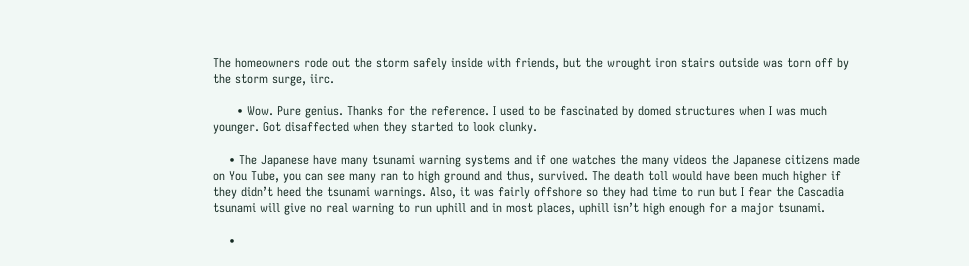The homeowners rode out the storm safely inside with friends, but the wrought iron stairs outside was torn off by the storm surge, iirc.

      • Wow. Pure genius. Thanks for the reference. I used to be fascinated by domed structures when I was much younger. Got disaffected when they started to look clunky.

    • The Japanese have many tsunami warning systems and if one watches the many videos the Japanese citizens made on You Tube, you can see many ran to high ground and thus, survived. The death toll would have been much higher if they didn’t heed the tsunami warnings. Also, it was fairly offshore so they had time to run but I fear the Cascadia tsunami will give no real warning to run uphill and in most places, uphill isn’t high enough for a major tsunami.

    •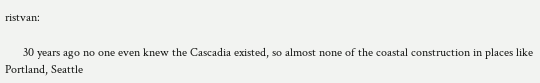ristvan:

      30 years ago no one even knew the Cascadia existed, so almost none of the coastal construction in places like Portland, Seattle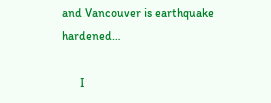and Vancouver is earthquake hardened…

      I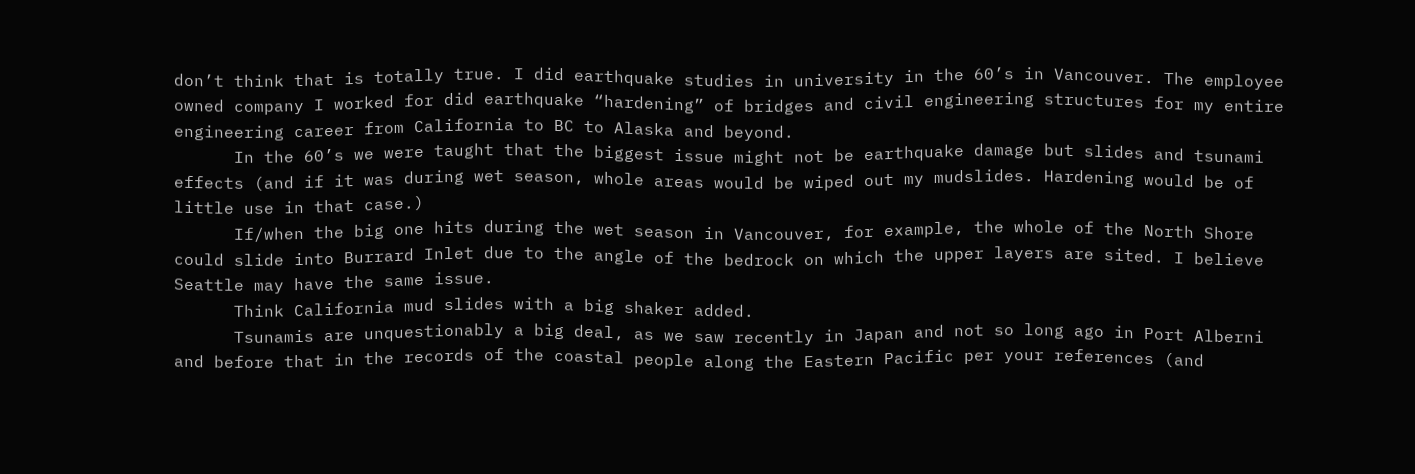don’t think that is totally true. I did earthquake studies in university in the 60’s in Vancouver. The employee owned company I worked for did earthquake “hardening” of bridges and civil engineering structures for my entire engineering career from California to BC to Alaska and beyond.
      In the 60’s we were taught that the biggest issue might not be earthquake damage but slides and tsunami effects (and if it was during wet season, whole areas would be wiped out my mudslides. Hardening would be of little use in that case.)
      If/when the big one hits during the wet season in Vancouver, for example, the whole of the North Shore could slide into Burrard Inlet due to the angle of the bedrock on which the upper layers are sited. I believe Seattle may have the same issue.
      Think California mud slides with a big shaker added.
      Tsunamis are unquestionably a big deal, as we saw recently in Japan and not so long ago in Port Alberni and before that in the records of the coastal people along the Eastern Pacific per your references (and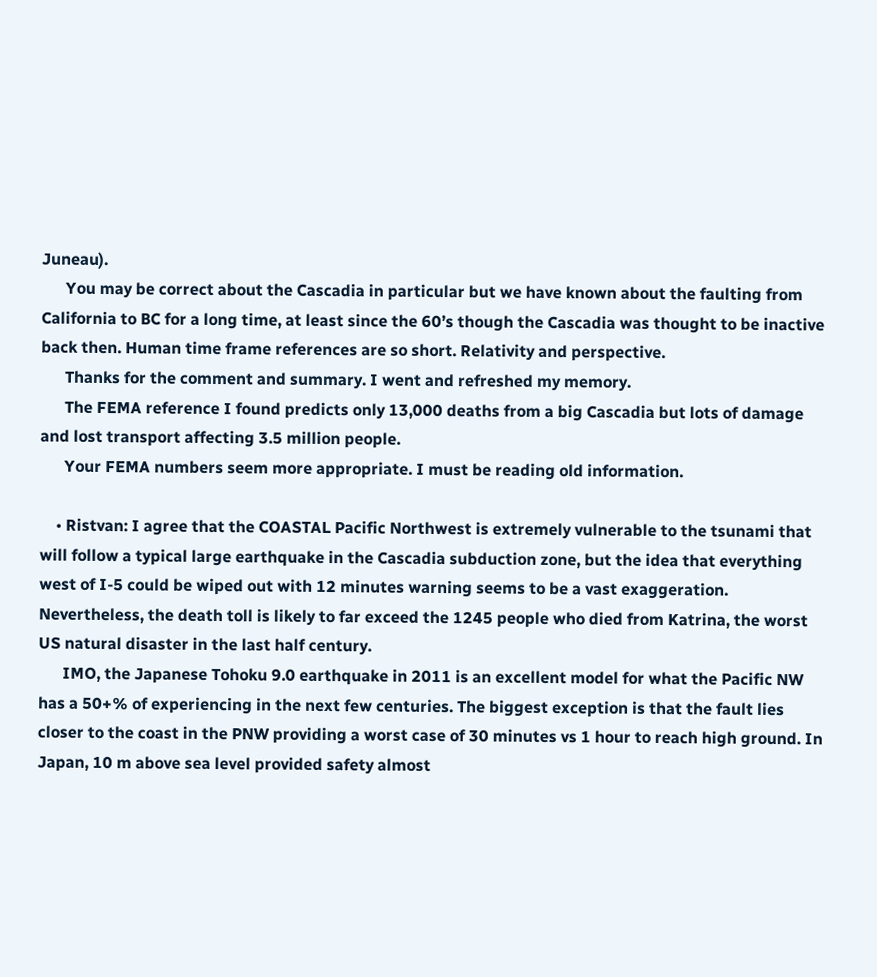Juneau).
      You may be correct about the Cascadia in particular but we have known about the faulting from California to BC for a long time, at least since the 60’s though the Cascadia was thought to be inactive back then. Human time frame references are so short. Relativity and perspective.
      Thanks for the comment and summary. I went and refreshed my memory.
      The FEMA reference I found predicts only 13,000 deaths from a big Cascadia but lots of damage and lost transport affecting 3.5 million people.
      Your FEMA numbers seem more appropriate. I must be reading old information.

    • Ristvan: I agree that the COASTAL Pacific Northwest is extremely vulnerable to the tsunami that will follow a typical large earthquake in the Cascadia subduction zone, but the idea that everything west of I-5 could be wiped out with 12 minutes warning seems to be a vast exaggeration. Nevertheless, the death toll is likely to far exceed the 1245 people who died from Katrina, the worst US natural disaster in the last half century.
      IMO, the Japanese Tohoku 9.0 earthquake in 2011 is an excellent model for what the Pacific NW has a 50+% of experiencing in the next few centuries. The biggest exception is that the fault lies closer to the coast in the PNW providing a worst case of 30 minutes vs 1 hour to reach high ground. In Japan, 10 m above sea level provided safety almost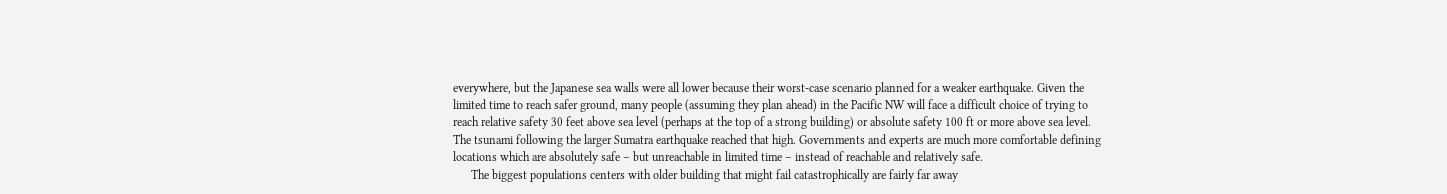everywhere, but the Japanese sea walls were all lower because their worst-case scenario planned for a weaker earthquake. Given the limited time to reach safer ground, many people (assuming they plan ahead) in the Pacific NW will face a difficult choice of trying to reach relative safety 30 feet above sea level (perhaps at the top of a strong building) or absolute safety 100 ft or more above sea level. The tsunami following the larger Sumatra earthquake reached that high. Governments and experts are much more comfortable defining locations which are absolutely safe – but unreachable in limited time – instead of reachable and relatively safe.
      The biggest populations centers with older building that might fail catastrophically are fairly far away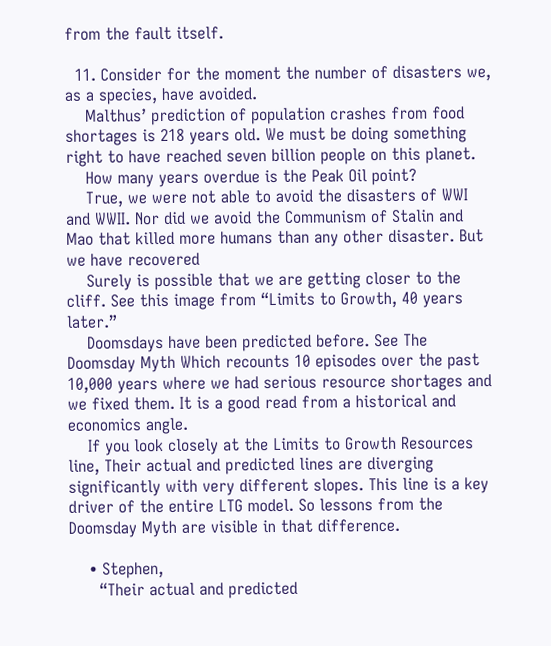from the fault itself.

  11. Consider for the moment the number of disasters we, as a species, have avoided.
    Malthus’ prediction of population crashes from food shortages is 218 years old. We must be doing something right to have reached seven billion people on this planet.
    How many years overdue is the Peak Oil point?
    True, we were not able to avoid the disasters of WWI and WWII. Nor did we avoid the Communism of Stalin and Mao that killed more humans than any other disaster. But we have recovered
    Surely is possible that we are getting closer to the cliff. See this image from “Limits to Growth, 40 years later.”
    Doomsdays have been predicted before. See The Doomsday Myth Which recounts 10 episodes over the past 10,000 years where we had serious resource shortages and we fixed them. It is a good read from a historical and economics angle.
    If you look closely at the Limits to Growth Resources line, Their actual and predicted lines are diverging significantly with very different slopes. This line is a key driver of the entire LTG model. So lessons from the Doomsday Myth are visible in that difference.

    • Stephen,
      “Their actual and predicted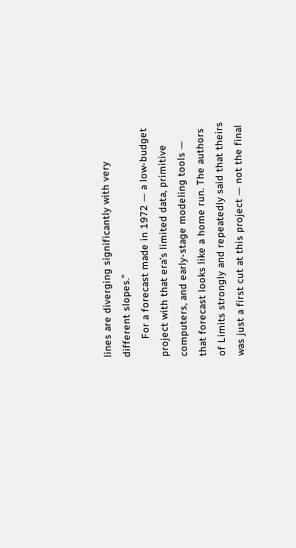lines are diverging significantly with very different slopes.”
      For a forecast made in 1972 — a low-budget project with that era’s limited data, primitive computers, and early-stage modeling tools — that forecast looks like a home run. The authors of Limits strongly and repeatedly said that theirs was just a first cut at this project — not the final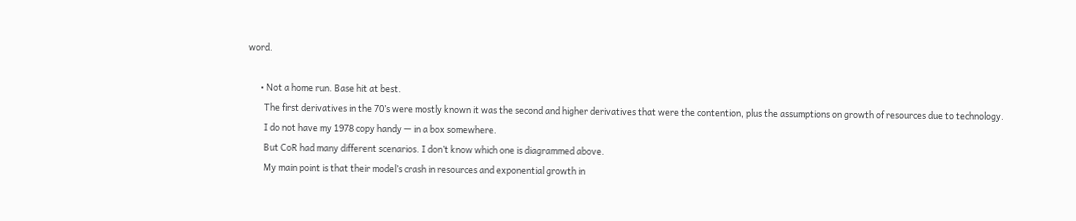word.

      • Not a home run. Base hit at best.
        The first derivatives in the 70’s were mostly known it was the second and higher derivatives that were the contention, plus the assumptions on growth of resources due to technology.
        I do not have my 1978 copy handy — in a box somewhere.
        But CoR had many different scenarios. I don’t know which one is diagrammed above.
        My main point is that their model’s crash in resources and exponential growth in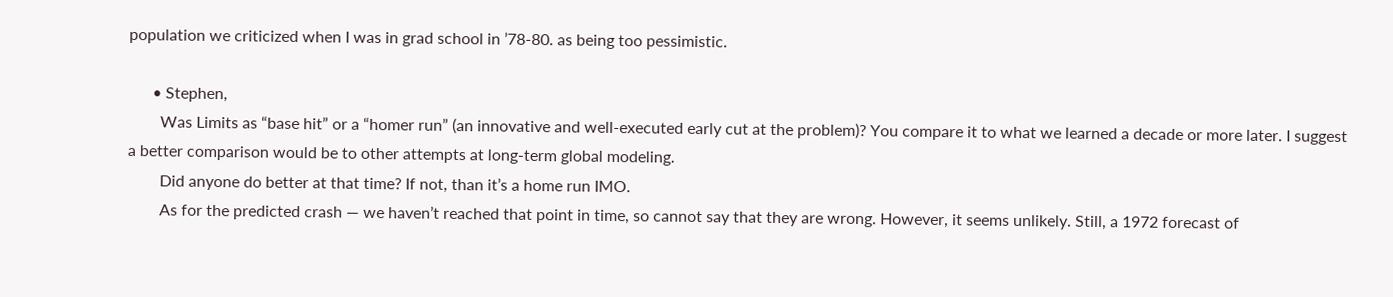population we criticized when I was in grad school in ’78-80. as being too pessimistic.

      • Stephen,
        Was Limits as “base hit” or a “homer run” (an innovative and well-executed early cut at the problem)? You compare it to what we learned a decade or more later. I suggest a better comparison would be to other attempts at long-term global modeling.
        Did anyone do better at that time? If not, than it’s a home run IMO.
        As for the predicted crash — we haven’t reached that point in time, so cannot say that they are wrong. However, it seems unlikely. Still, a 1972 forecast of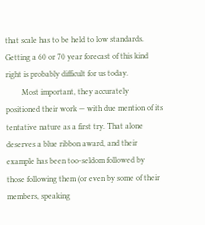that scale has to be held to low standards. Getting a 60 or 70 year forecast of this kind right is probably difficult for us today.
        Most important, they accurately positioned their work — with due mention of its tentative nature as a first try. That alone deserves a blue ribbon award, and their example has been too-seldom followed by those following them (or even by some of their members, speaking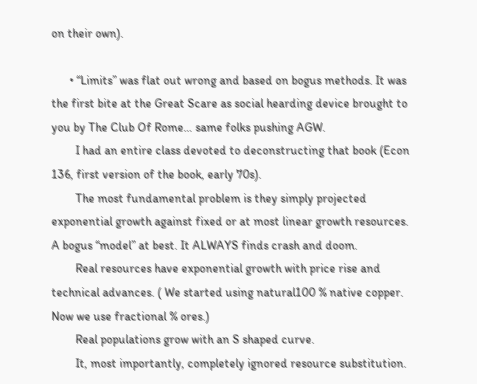on their own).

      • “Limits” was flat out wrong and based on bogus methods. It was the first bite at the Great Scare as social hearding device brought to you by The Club Of Rome… same folks pushing AGW.
        I had an entire class devoted to deconstructing that book (Econ 136, first version of the book, early 70s).
        The most fundamental problem is they simply projected exponential growth against fixed or at most linear growth resources. A bogus “model” at best. It ALWAYS finds crash and doom.
        Real resources have exponential growth with price rise and technical advances. ( We started using natural100 % native copper. Now we use fractional % ores.)
        Real populations grow with an S shaped curve.
        It, most importantly, completely ignored resource substitution.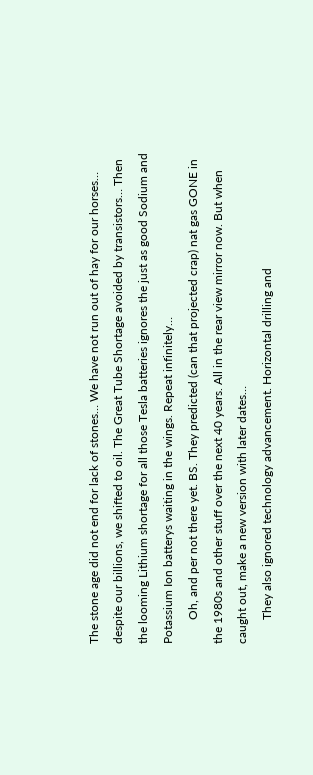The stone age did not end for lack of stones… We have not run out of hay for our horses… despite our billions, we shifted to oil. The Great Tube Shortage avoided by transistors… Then the looming Lithium shortage for all those Tesla batteries ignores the just as good Sodium and Potassium Ion batterys waiting in the wings. Repeat infinitely…
        Oh, and per not there yet. BS. They predicted (can that projected crap) nat gas GONE in the 1980s and other stuff over the next 40 years. All in the rear view mirror now. But when caught out, make a new version with later dates…
        They also ignored technology advancement. Horizontal drilling and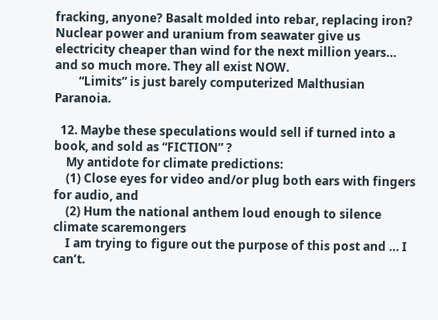fracking, anyone? Basalt molded into rebar, replacing iron? Nuclear power and uranium from seawater give us electricity cheaper than wind for the next million years… and so much more. They all exist NOW.
        “Limits” is just barely computerized Malthusian Paranoia.

  12. Maybe these speculations would sell if turned into a book, and sold as “FICTION” ?
    My antidote for climate predictions:
    (1) Close eyes for video and/or plug both ears with fingers for audio, and
    (2) Hum the national anthem loud enough to silence climate scaremongers
    I am trying to figure out the purpose of this post and … I can’t.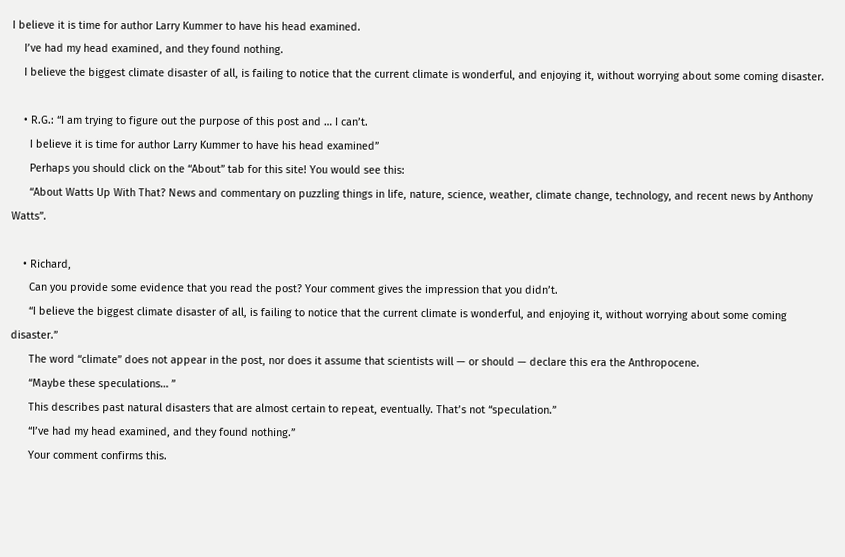I believe it is time for author Larry Kummer to have his head examined.
    I’ve had my head examined, and they found nothing.
    I believe the biggest climate disaster of all, is failing to notice that the current climate is wonderful, and enjoying it, without worrying about some coming disaster.

    • R.G.: “I am trying to figure out the purpose of this post and … I can’t.
      I believe it is time for author Larry Kummer to have his head examined”
      Perhaps you should click on the “About” tab for this site! You would see this:
      “About Watts Up With That? News and commentary on puzzling things in life, nature, science, weather, climate change, technology, and recent news by Anthony Watts”.

    • Richard,
      Can you provide some evidence that you read the post? Your comment gives the impression that you didn’t.
      “I believe the biggest climate disaster of all, is failing to notice that the current climate is wonderful, and enjoying it, without worrying about some coming disaster.”
      The word “climate” does not appear in the post, nor does it assume that scientists will — or should — declare this era the Anthropocene.
      “Maybe these speculations… ”
      This describes past natural disasters that are almost certain to repeat, eventually. That’s not “speculation.”
      “I’ve had my head examined, and they found nothing.”
      Your comment confirms this.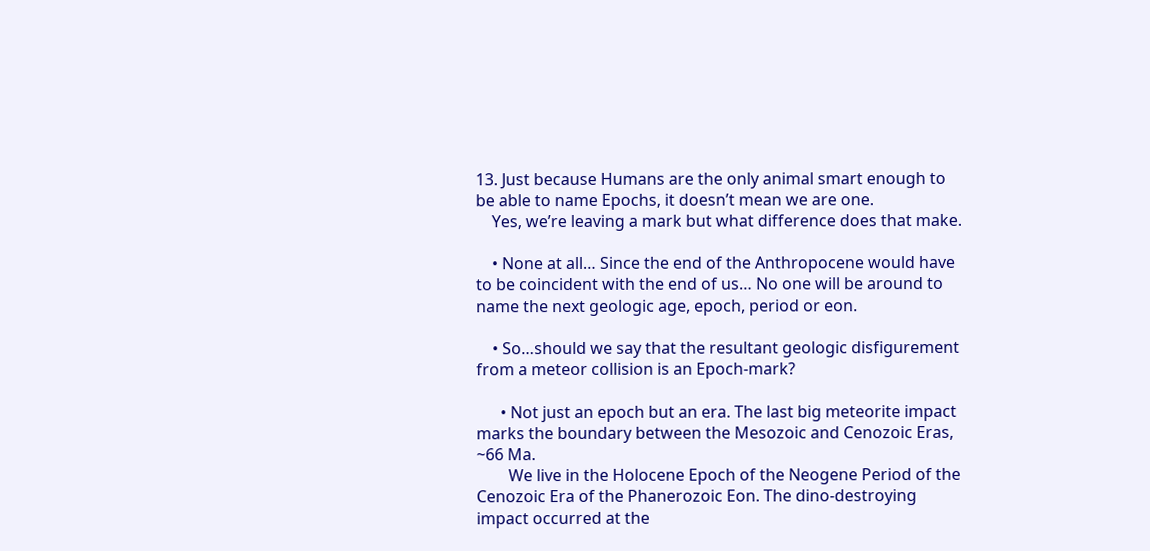13. Just because Humans are the only animal smart enough to be able to name Epochs, it doesn’t mean we are one.
    Yes, we’re leaving a mark but what difference does that make.

    • None at all… Since the end of the Anthropocene would have to be coincident with the end of us… No one will be around to name the next geologic age, epoch, period or eon.

    • So…should we say that the resultant geologic disfigurement from a meteor collision is an Epoch-mark?

      • Not just an epoch but an era. The last big meteorite impact marks the boundary between the Mesozoic and Cenozoic Eras, ~66 Ma.
        We live in the Holocene Epoch of the Neogene Period of the Cenozoic Era of the Phanerozoic Eon. The dino-destroying impact occurred at the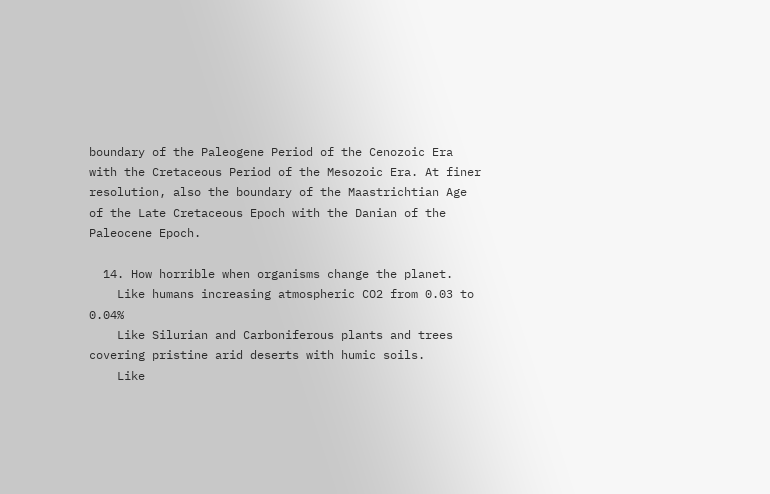boundary of the Paleogene Period of the Cenozoic Era with the Cretaceous Period of the Mesozoic Era. At finer resolution, also the boundary of the Maastrichtian Age of the Late Cretaceous Epoch with the Danian of the Paleocene Epoch.

  14. How horrible when organisms change the planet.
    Like humans increasing atmospheric CO2 from 0.03 to 0.04%
    Like Silurian and Carboniferous plants and trees covering pristine arid deserts with humic soils.
    Like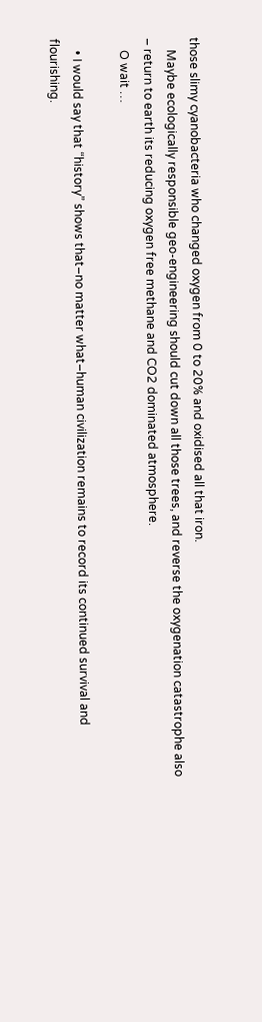those slimy cyanobacteria who changed oxygen from 0 to 20% and oxidised all that iron.
    Maybe ecologically responsible geo-engineering should cut down all those trees, and reverse the oxygenation catastrophe also – return to earth its reducing oxygen free methane and CO2 dominated atmosphere.
    O wait …

    • I would say that “history” shows that–no matter what–human civilization remains to record its continued survival and flourishing.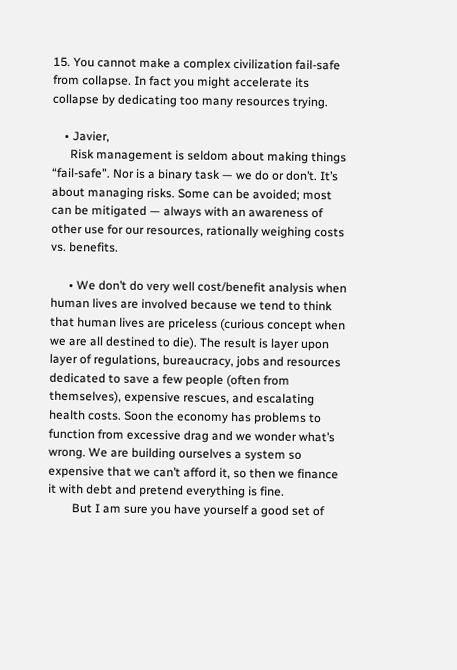15. You cannot make a complex civilization fail-safe from collapse. In fact you might accelerate its collapse by dedicating too many resources trying.

    • Javier,
      Risk management is seldom about making things “fail-safe”. Nor is a binary task — we do or don’t. It’s about managing risks. Some can be avoided; most can be mitigated — always with an awareness of other use for our resources, rationally weighing costs vs. benefits.

      • We don’t do very well cost/benefit analysis when human lives are involved because we tend to think that human lives are priceless (curious concept when we are all destined to die). The result is layer upon layer of regulations, bureaucracy, jobs and resources dedicated to save a few people (often from themselves), expensive rescues, and escalating health costs. Soon the economy has problems to function from excessive drag and we wonder what’s wrong. We are building ourselves a system so expensive that we can’t afford it, so then we finance it with debt and pretend everything is fine.
        But I am sure you have yourself a good set of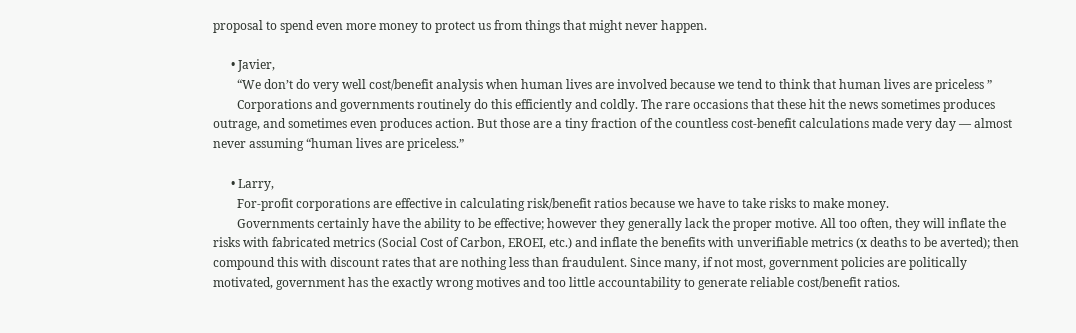proposal to spend even more money to protect us from things that might never happen.

      • Javier,
        “We don’t do very well cost/benefit analysis when human lives are involved because we tend to think that human lives are priceless ”
        Corporations and governments routinely do this efficiently and coldly. The rare occasions that these hit the news sometimes produces outrage, and sometimes even produces action. But those are a tiny fraction of the countless cost-benefit calculations made very day — almost never assuming “human lives are priceless.”

      • Larry,
        For-profit corporations are effective in calculating risk/benefit ratios because we have to take risks to make money.
        Governments certainly have the ability to be effective; however they generally lack the proper motive. All too often, they will inflate the risks with fabricated metrics (Social Cost of Carbon, EROEI, etc.) and inflate the benefits with unverifiable metrics (x deaths to be averted); then compound this with discount rates that are nothing less than fraudulent. Since many, if not most, government policies are politically motivated, government has the exactly wrong motives and too little accountability to generate reliable cost/benefit ratios.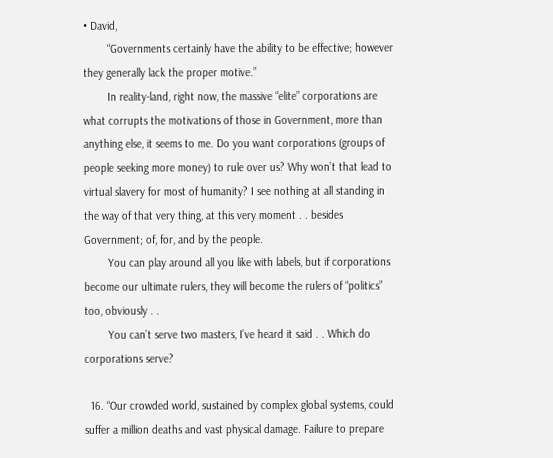• David,
        “Governments certainly have the ability to be effective; however they generally lack the proper motive.”
        In reality-land, right now, the massive “elite” corporations are what corrupts the motivations of those in Government, more than anything else, it seems to me. Do you want corporations (groups of people seeking more money) to rule over us? Why won’t that lead to virtual slavery for most of humanity? I see nothing at all standing in the way of that very thing, at this very moment . . besides Government; of, for, and by the people.
        You can play around all you like with labels, but if corporations become our ultimate rulers, they will become the rulers of “politics” too, obviously . .
        You can’t serve two masters, I’ve heard it said . . Which do corporations serve?

  16. “Our crowded world, sustained by complex global systems, could suffer a million deaths and vast physical damage. Failure to prepare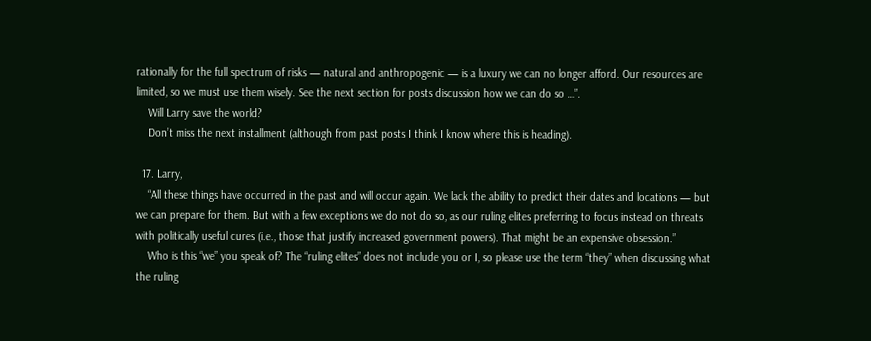rationally for the full spectrum of risks — natural and anthropogenic — is a luxury we can no longer afford. Our resources are limited, so we must use them wisely. See the next section for posts discussion how we can do so …”.
    Will Larry save the world?
    Don’t miss the next installment (although from past posts I think I know where this is heading).

  17. Larry,
    “All these things have occurred in the past and will occur again. We lack the ability to predict their dates and locations — but we can prepare for them. But with a few exceptions we do not do so, as our ruling elites preferring to focus instead on threats with politically useful cures (i.e., those that justify increased government powers). That might be an expensive obsession.”
    Who is this “we” you speak of? The “ruling elites” does not include you or I, so please use the term “they” when discussing what the ruling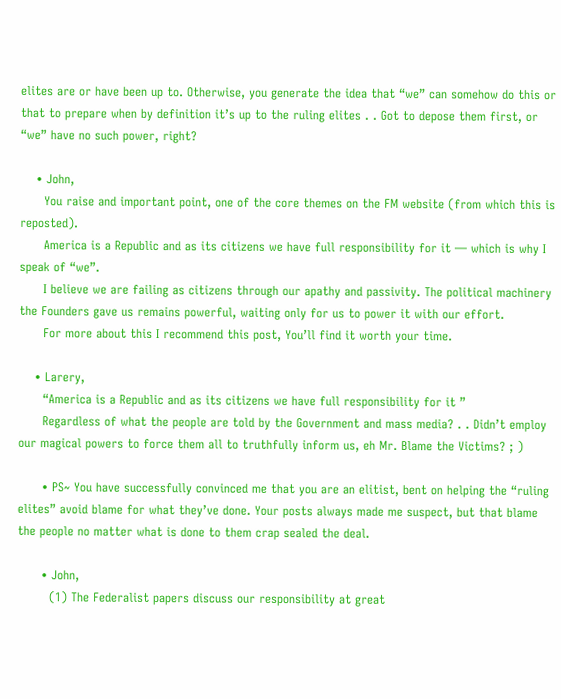elites are or have been up to. Otherwise, you generate the idea that “we” can somehow do this or that to prepare when by definition it’s up to the ruling elites . . Got to depose them first, or “we” have no such power, right?

    • John,
      You raise and important point, one of the core themes on the FM website (from which this is reposted).
      America is a Republic and as its citizens we have full responsibility for it — which is why I speak of “we”.
      I believe we are failing as citizens through our apathy and passivity. The political machinery the Founders gave us remains powerful, waiting only for us to power it with our effort.
      For more about this I recommend this post, You’ll find it worth your time.

    • Larery,
      “America is a Republic and as its citizens we have full responsibility for it ”
      Regardless of what the people are told by the Government and mass media? . . Didn’t employ our magical powers to force them all to truthfully inform us, eh Mr. Blame the Victims? ; )

      • PS~ You have successfully convinced me that you are an elitist, bent on helping the “ruling elites” avoid blame for what they’ve done. Your posts always made me suspect, but that blame the people no matter what is done to them crap sealed the deal.

      • John,
        (1) The Federalist papers discuss our responsibility at great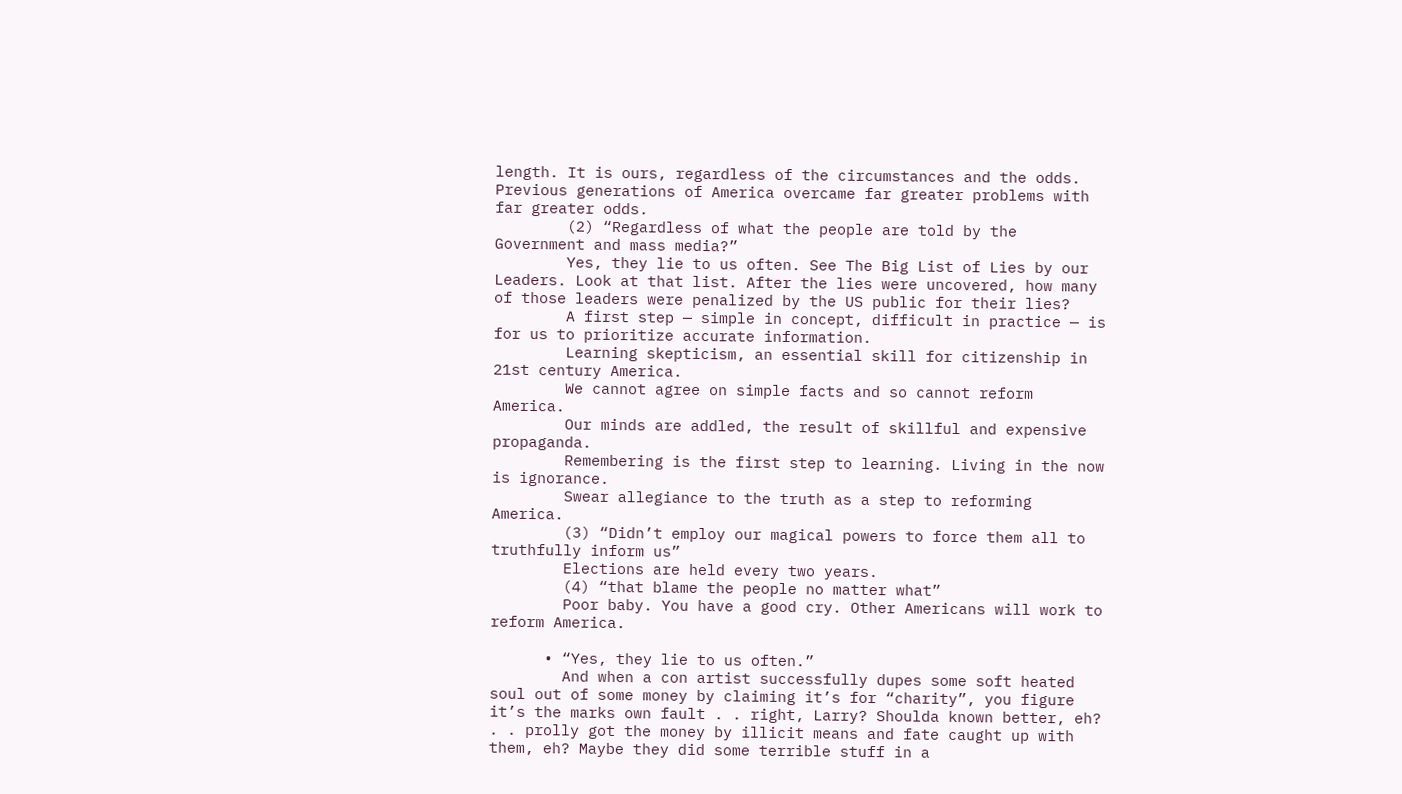length. It is ours, regardless of the circumstances and the odds. Previous generations of America overcame far greater problems with far greater odds.
        (2) “Regardless of what the people are told by the Government and mass media?”
        Yes, they lie to us often. See The Big List of Lies by our Leaders. Look at that list. After the lies were uncovered, how many of those leaders were penalized by the US public for their lies?
        A first step — simple in concept, difficult in practice — is for us to prioritize accurate information.
        Learning skepticism, an essential skill for citizenship in 21st century America.
        We cannot agree on simple facts and so cannot reform America.
        Our minds are addled, the result of skillful and expensive propaganda.
        Remembering is the first step to learning. Living in the now is ignorance.
        Swear allegiance to the truth as a step to reforming America.
        (3) “Didn’t employ our magical powers to force them all to truthfully inform us”
        Elections are held every two years.
        (4) “that blame the people no matter what”
        Poor baby. You have a good cry. Other Americans will work to reform America.

      • “Yes, they lie to us often.”
        And when a con artist successfully dupes some soft heated soul out of some money by claiming it’s for “charity”, you figure it’s the marks own fault . . right, Larry? Shoulda known better, eh? . . prolly got the money by illicit means and fate caught up with them, eh? Maybe they did some terrible stuff in a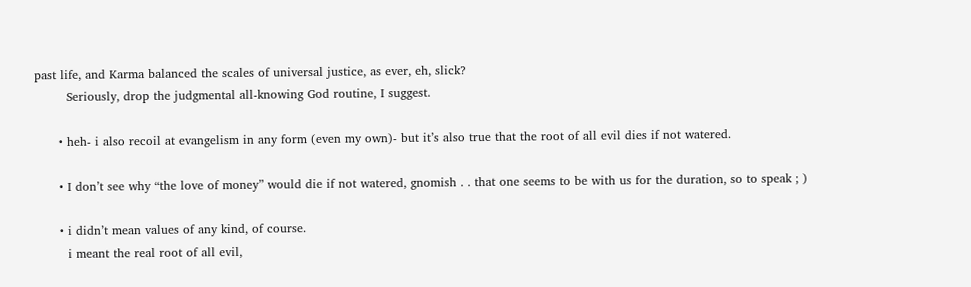past life, and Karma balanced the scales of universal justice, as ever, eh, slick?
        Seriously, drop the judgmental all-knowing God routine, I suggest.

      • heh- i also recoil at evangelism in any form (even my own)- but it’s also true that the root of all evil dies if not watered.

      • I don’t see why “the love of money” would die if not watered, gnomish . . that one seems to be with us for the duration, so to speak ; )

      • i didn’t mean values of any kind, of course.
        i meant the real root of all evil,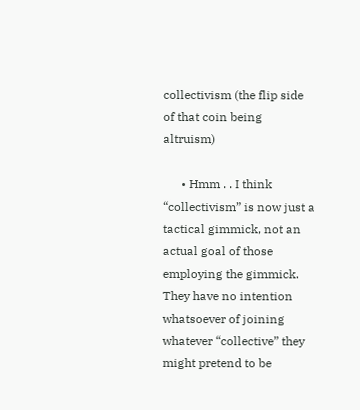collectivism (the flip side of that coin being altruism)

      • Hmm . . I think “collectivism” is now just a tactical gimmick, not an actual goal of those employing the gimmick. They have no intention whatsoever of joining whatever “collective” they might pretend to be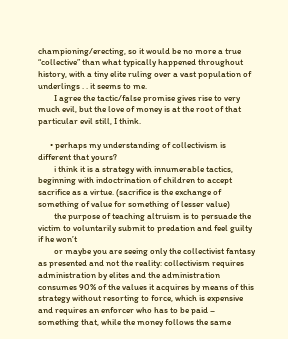championing/erecting, so it would be no more a true “collective” than what typically happened throughout history, with a tiny elite ruling over a vast population of underlings . . it seems to me.
        I agree the tactic/false promise gives rise to very much evil, but the love of money is at the root of that particular evil still, I think.

      • perhaps my understanding of collectivism is different that yours?
        i think it is a strategy with innumerable tactics, beginning with indoctrination of children to accept sacrifice as a virtue. (sacrifice is the exchange of something of value for something of lesser value)
        the purpose of teaching altruism is to persuade the victim to voluntarily submit to predation and feel guilty if he won’t
        or maybe you are seeing only the collectivist fantasy as presented and not the reality: collectivism requires administration by elites and the administration consumes 90% of the values it acquires by means of this strategy without resorting to force, which is expensive and requires an enforcer who has to be paid – something that, while the money follows the same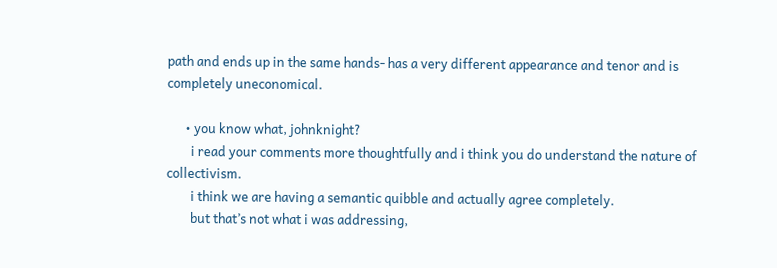path and ends up in the same hands- has a very different appearance and tenor and is completely uneconomical.

      • you know what, johnknight?
        i read your comments more thoughtfully and i think you do understand the nature of collectivism.
        i think we are having a semantic quibble and actually agree completely.
        but that’s not what i was addressing,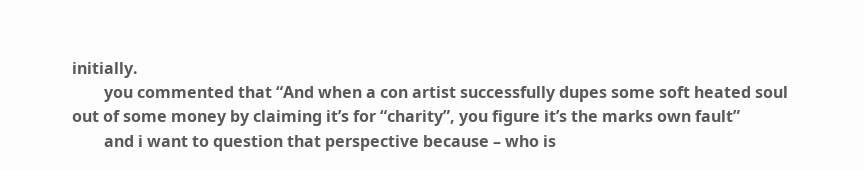initially.
        you commented that “And when a con artist successfully dupes some soft heated soul out of some money by claiming it’s for “charity”, you figure it’s the marks own fault”
        and i want to question that perspective because – who is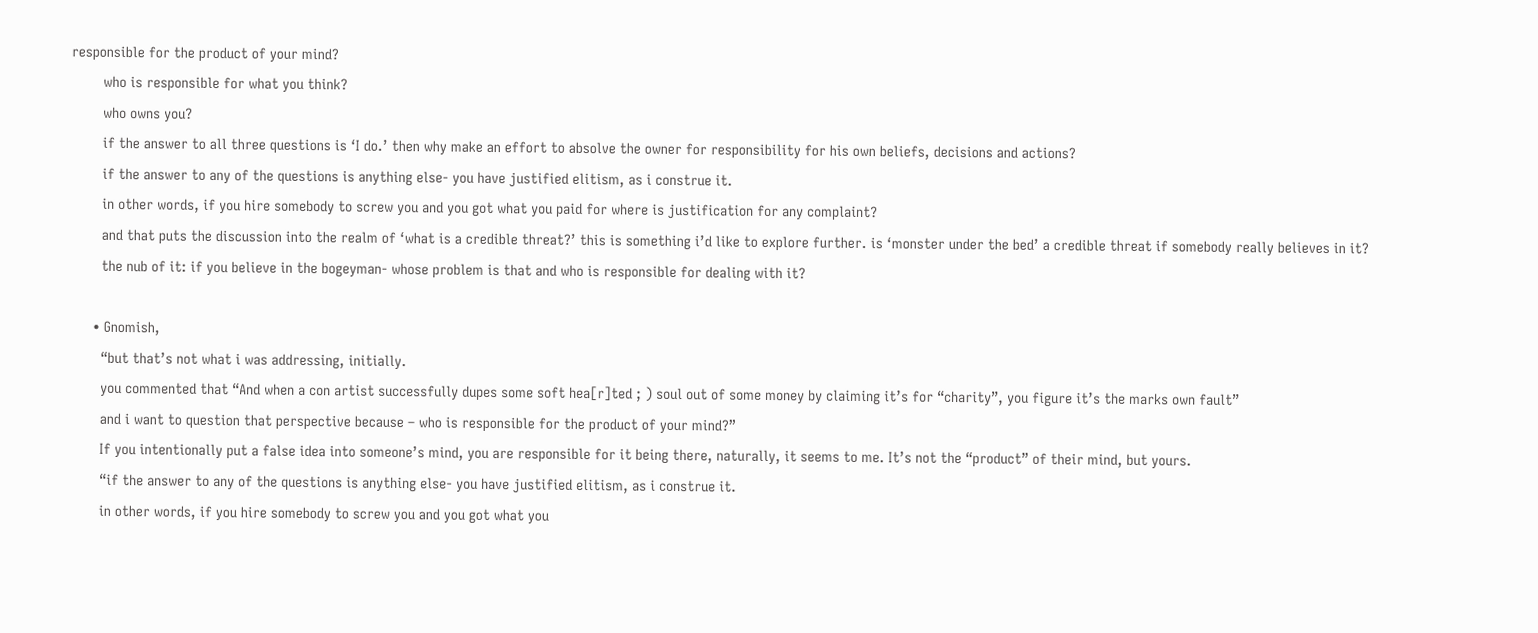responsible for the product of your mind?
        who is responsible for what you think?
        who owns you?
        if the answer to all three questions is ‘I do.’ then why make an effort to absolve the owner for responsibility for his own beliefs, decisions and actions?
        if the answer to any of the questions is anything else- you have justified elitism, as i construe it.
        in other words, if you hire somebody to screw you and you got what you paid for where is justification for any complaint?
        and that puts the discussion into the realm of ‘what is a credible threat?’ this is something i’d like to explore further. is ‘monster under the bed’ a credible threat if somebody really believes in it?
        the nub of it: if you believe in the bogeyman- whose problem is that and who is responsible for dealing with it?

      • Gnomish,
        “but that’s not what i was addressing, initially.
        you commented that “And when a con artist successfully dupes some soft hea[r]ted ; ) soul out of some money by claiming it’s for “charity”, you figure it’s the marks own fault”
        and i want to question that perspective because – who is responsible for the product of your mind?”
        If you intentionally put a false idea into someone’s mind, you are responsible for it being there, naturally, it seems to me. It’s not the “product” of their mind, but yours.
        “if the answer to any of the questions is anything else- you have justified elitism, as i construe it.
        in other words, if you hire somebody to screw you and you got what you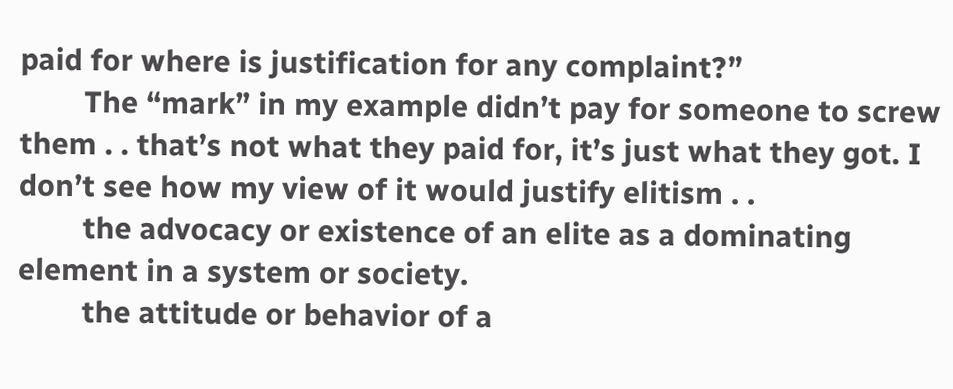paid for where is justification for any complaint?”
        The “mark” in my example didn’t pay for someone to screw them . . that’s not what they paid for, it’s just what they got. I don’t see how my view of it would justify elitism . .
        the advocacy or existence of an elite as a dominating element in a system or society.
        the attitude or behavior of a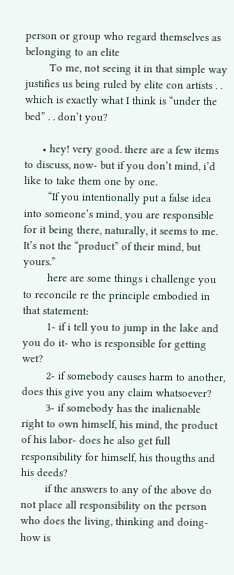person or group who regard themselves as belonging to an elite
        To me, not seeing it in that simple way justifies us being ruled by elite con artists . . which is exactly what I think is “under the bed” . . don’t you?

      • hey! very good. there are a few items to discuss, now- but if you don’t mind, i’d like to take them one by one.
        “If you intentionally put a false idea into someone’s mind, you are responsible for it being there, naturally, it seems to me. It’s not the “product” of their mind, but yours.”
        here are some things i challenge you to reconcile re the principle embodied in that statement:
        1- if i tell you to jump in the lake and you do it- who is responsible for getting wet?
        2- if somebody causes harm to another, does this give you any claim whatsoever?
        3- if somebody has the inalienable right to own himself, his mind, the product of his labor- does he also get full responsibility for himself, his thougths and his deeds?
        if the answers to any of the above do not place all responsibility on the person who does the living, thinking and doing- how is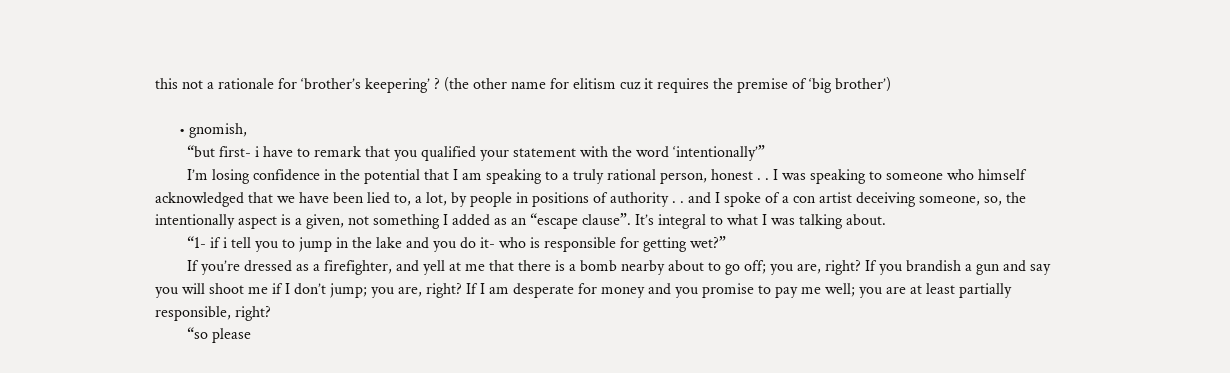this not a rationale for ‘brother’s keepering’ ? (the other name for elitism cuz it requires the premise of ‘big brother’)

      • gnomish,
        “but first- i have to remark that you qualified your statement with the word ‘intentionally’”
        I’m losing confidence in the potential that I am speaking to a truly rational person, honest . . I was speaking to someone who himself acknowledged that we have been lied to, a lot, by people in positions of authority . . and I spoke of a con artist deceiving someone, so, the intentionally aspect is a given, not something I added as an “escape clause”. It’s integral to what I was talking about.
        “1- if i tell you to jump in the lake and you do it- who is responsible for getting wet?”
        If you’re dressed as a firefighter, and yell at me that there is a bomb nearby about to go off; you are, right? If you brandish a gun and say you will shoot me if I don’t jump; you are, right? If I am desperate for money and you promise to pay me well; you are at least partially responsible, right?
        “so please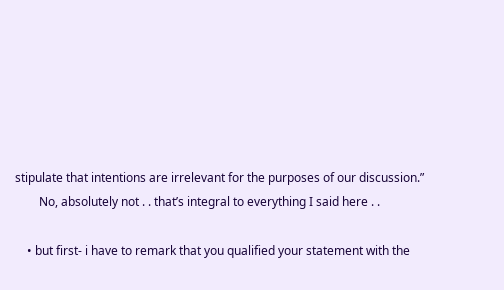stipulate that intentions are irrelevant for the purposes of our discussion.”
        No, absolutely not . . that’s integral to everything I said here . .

    • but first- i have to remark that you qualified your statement with the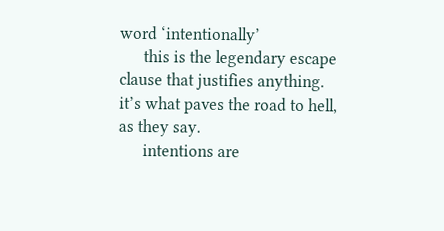word ‘intentionally’
      this is the legendary escape clause that justifies anything. it’s what paves the road to hell, as they say.
      intentions are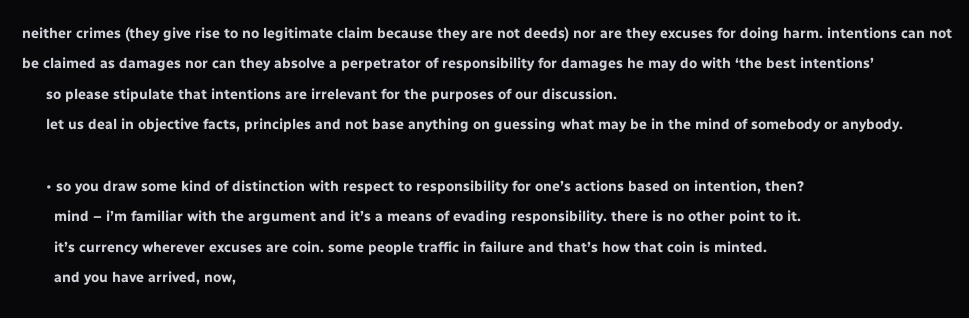neither crimes (they give rise to no legitimate claim because they are not deeds) nor are they excuses for doing harm. intentions can not be claimed as damages nor can they absolve a perpetrator of responsibility for damages he may do with ‘the best intentions’
      so please stipulate that intentions are irrelevant for the purposes of our discussion.
      let us deal in objective facts, principles and not base anything on guessing what may be in the mind of somebody or anybody.

      • so you draw some kind of distinction with respect to responsibility for one’s actions based on intention, then?
        mind – i’m familiar with the argument and it’s a means of evading responsibility. there is no other point to it.
        it’s currency wherever excuses are coin. some people traffic in failure and that’s how that coin is minted.
        and you have arrived, now,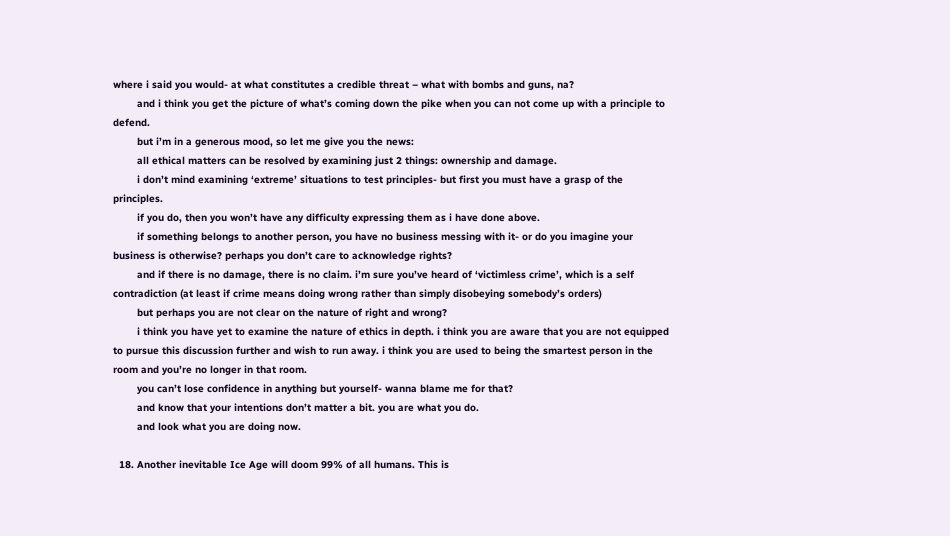where i said you would- at what constitutes a credible threat – what with bombs and guns, na?
        and i think you get the picture of what’s coming down the pike when you can not come up with a principle to defend.
        but i’m in a generous mood, so let me give you the news:
        all ethical matters can be resolved by examining just 2 things: ownership and damage.
        i don’t mind examining ‘extreme’ situations to test principles- but first you must have a grasp of the principles.
        if you do, then you won’t have any difficulty expressing them as i have done above.
        if something belongs to another person, you have no business messing with it- or do you imagine your business is otherwise? perhaps you don’t care to acknowledge rights?
        and if there is no damage, there is no claim. i’m sure you’ve heard of ‘victimless crime’, which is a self contradiction (at least if crime means doing wrong rather than simply disobeying somebody’s orders)
        but perhaps you are not clear on the nature of right and wrong?
        i think you have yet to examine the nature of ethics in depth. i think you are aware that you are not equipped to pursue this discussion further and wish to run away. i think you are used to being the smartest person in the room and you’re no longer in that room.
        you can’t lose confidence in anything but yourself- wanna blame me for that?
        and know that your intentions don’t matter a bit. you are what you do.
        and look what you are doing now.

  18. Another inevitable Ice Age will doom 99% of all humans. This is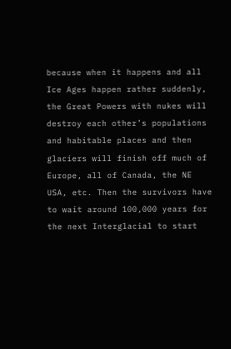because when it happens and all Ice Ages happen rather suddenly, the Great Powers with nukes will destroy each other’s populations and habitable places and then glaciers will finish off much of Europe, all of Canada, the NE USA, etc. Then the survivors have to wait around 100,000 years for the next Interglacial to start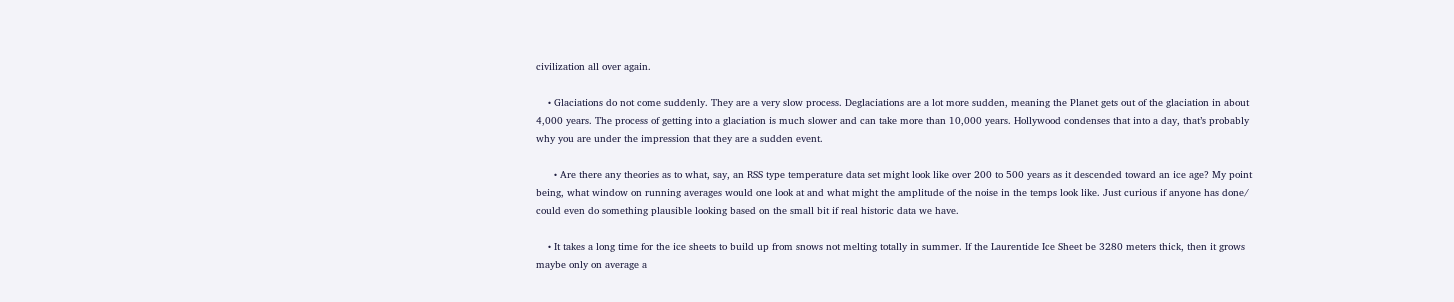civilization all over again.

    • Glaciations do not come suddenly. They are a very slow process. Deglaciations are a lot more sudden, meaning the Planet gets out of the glaciation in about 4,000 years. The process of getting into a glaciation is much slower and can take more than 10,000 years. Hollywood condenses that into a day, that’s probably why you are under the impression that they are a sudden event.

      • Are there any theories as to what, say, an RSS type temperature data set might look like over 200 to 500 years as it descended toward an ice age? My point being, what window on running averages would one look at and what might the amplitude of the noise in the temps look like. Just curious if anyone has done/ could even do something plausible looking based on the small bit if real historic data we have.

    • It takes a long time for the ice sheets to build up from snows not melting totally in summer. If the Laurentide Ice Sheet be 3280 meters thick, then it grows maybe only on average a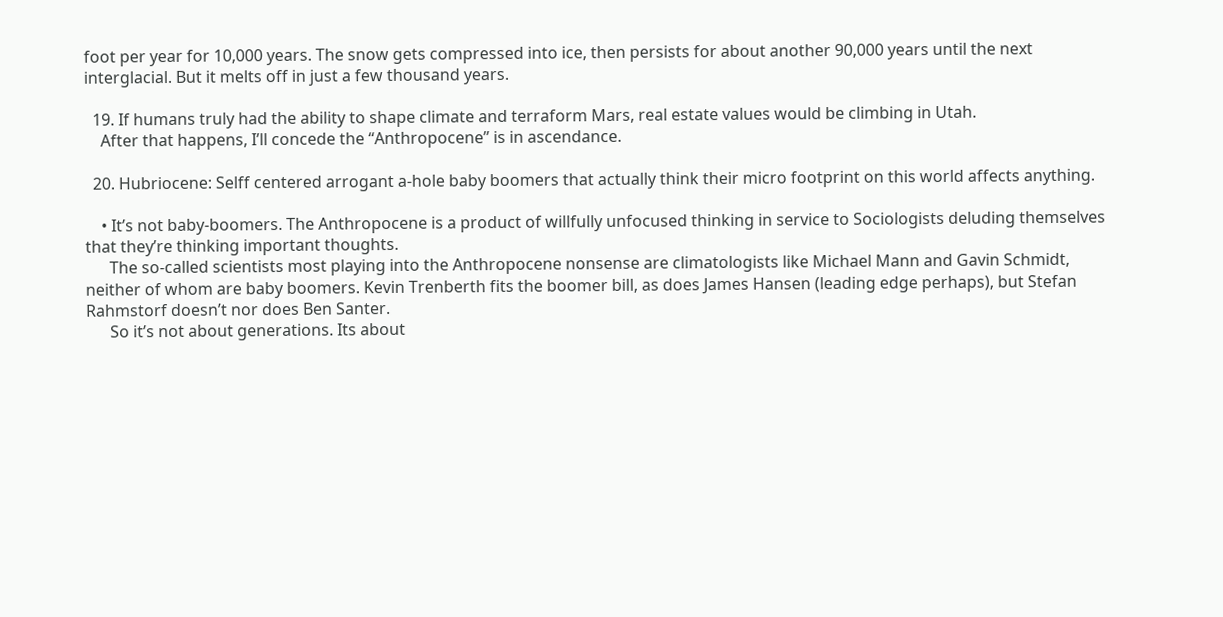foot per year for 10,000 years. The snow gets compressed into ice, then persists for about another 90,000 years until the next interglacial. But it melts off in just a few thousand years.

  19. If humans truly had the ability to shape climate and terraform Mars, real estate values would be climbing in Utah.
    After that happens, I’ll concede the “Anthropocene” is in ascendance.

  20. Hubriocene: Selff centered arrogant a-hole baby boomers that actually think their micro footprint on this world affects anything.

    • It’s not baby-boomers. The Anthropocene is a product of willfully unfocused thinking in service to Sociologists deluding themselves that they’re thinking important thoughts.
      The so-called scientists most playing into the Anthropocene nonsense are climatologists like Michael Mann and Gavin Schmidt, neither of whom are baby boomers. Kevin Trenberth fits the boomer bill, as does James Hansen (leading edge perhaps), but Stefan Rahmstorf doesn’t nor does Ben Santer.
      So it’s not about generations. Its about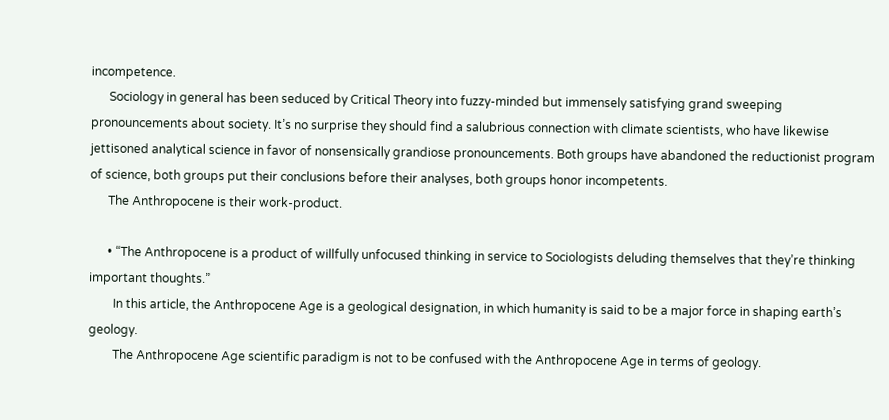incompetence.
      Sociology in general has been seduced by Critical Theory into fuzzy-minded but immensely satisfying grand sweeping pronouncements about society. It’s no surprise they should find a salubrious connection with climate scientists, who have likewise jettisoned analytical science in favor of nonsensically grandiose pronouncements. Both groups have abandoned the reductionist program of science, both groups put their conclusions before their analyses, both groups honor incompetents.
      The Anthropocene is their work-product.

      • “The Anthropocene is a product of willfully unfocused thinking in service to Sociologists deluding themselves that they’re thinking important thoughts.”
        In this article, the Anthropocene Age is a geological designation, in which humanity is said to be a major force in shaping earth’s geology.
        The Anthropocene Age scientific paradigm is not to be confused with the Anthropocene Age in terms of geology.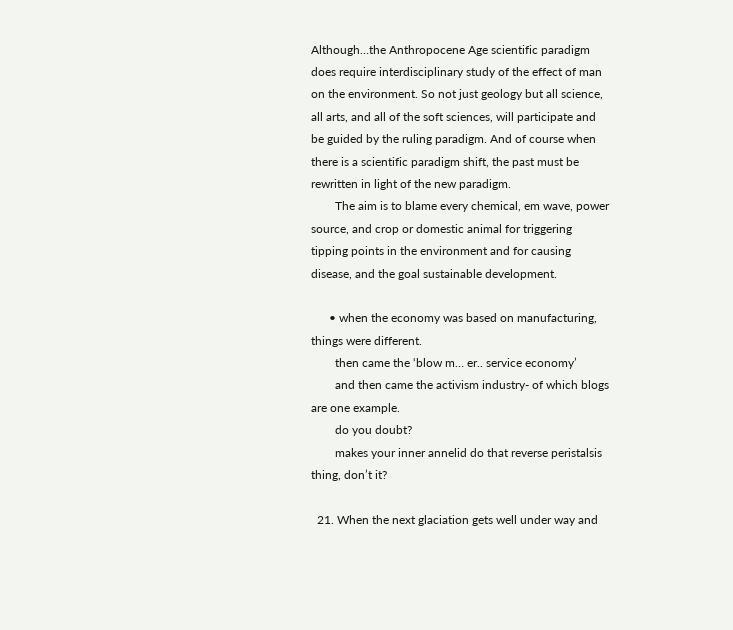Although…the Anthropocene Age scientific paradigm does require interdisciplinary study of the effect of man on the environment. So not just geology but all science, all arts, and all of the soft sciences, will participate and be guided by the ruling paradigm. And of course when there is a scientific paradigm shift, the past must be rewritten in light of the new paradigm.
        The aim is to blame every chemical, em wave, power source, and crop or domestic animal for triggering tipping points in the environment and for causing disease, and the goal sustainable development.

      • when the economy was based on manufacturing, things were different.
        then came the ‘blow m… er.. service economy’
        and then came the activism industry- of which blogs are one example.
        do you doubt?
        makes your inner annelid do that reverse peristalsis thing, don’t it?

  21. When the next glaciation gets well under way and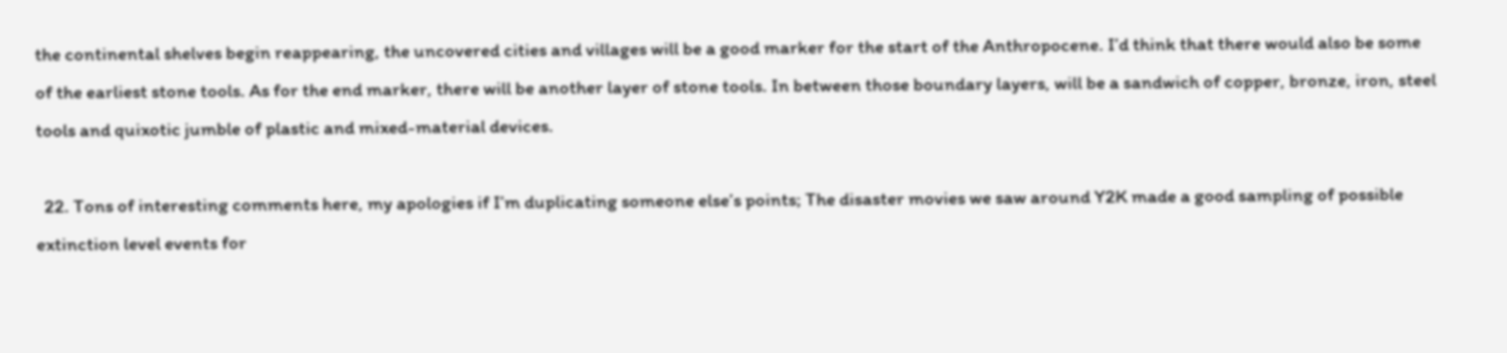the continental shelves begin reappearing, the uncovered cities and villages will be a good marker for the start of the Anthropocene. I’d think that there would also be some of the earliest stone tools. As for the end marker, there will be another layer of stone tools. In between those boundary layers, will be a sandwich of copper, bronze, iron, steel tools and quixotic jumble of plastic and mixed-material devices.

  22. Tons of interesting comments here, my apologies if I’m duplicating someone else’s points; The disaster movies we saw around Y2K made a good sampling of possible extinction level events for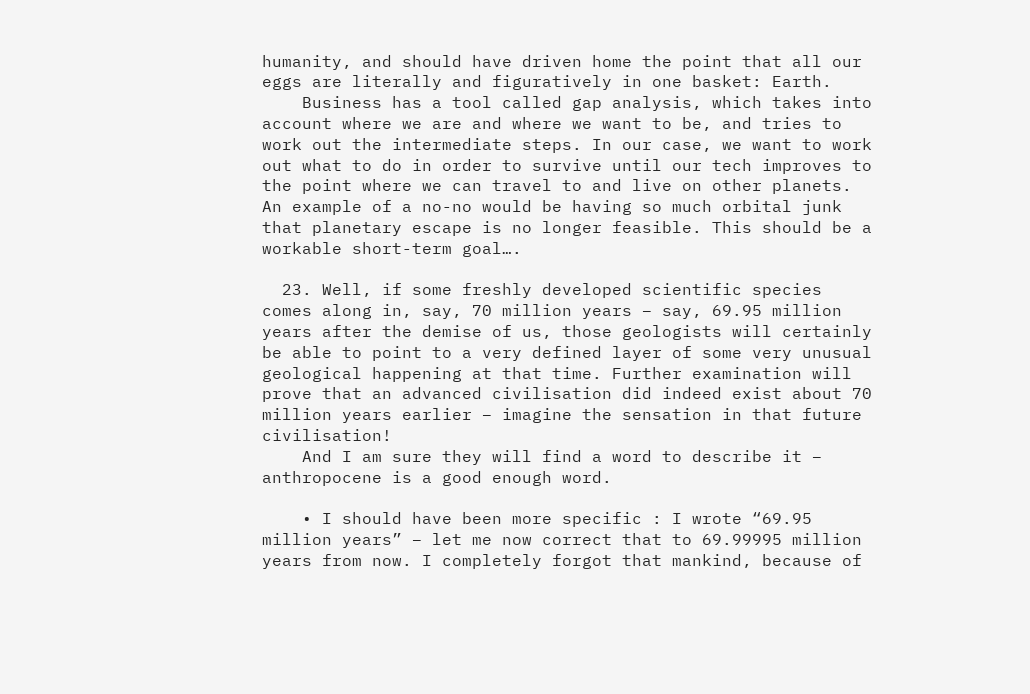humanity, and should have driven home the point that all our eggs are literally and figuratively in one basket: Earth.
    Business has a tool called gap analysis, which takes into account where we are and where we want to be, and tries to work out the intermediate steps. In our case, we want to work out what to do in order to survive until our tech improves to the point where we can travel to and live on other planets. An example of a no-no would be having so much orbital junk that planetary escape is no longer feasible. This should be a workable short-term goal….

  23. Well, if some freshly developed scientific species comes along in, say, 70 million years – say, 69.95 million years after the demise of us, those geologists will certainly be able to point to a very defined layer of some very unusual geological happening at that time. Further examination will prove that an advanced civilisation did indeed exist about 70 million years earlier – imagine the sensation in that future civilisation!
    And I am sure they will find a word to describe it – anthropocene is a good enough word.

    • I should have been more specific : I wrote “69.95 million years” – let me now correct that to 69.99995 million years from now. I completely forgot that mankind, because of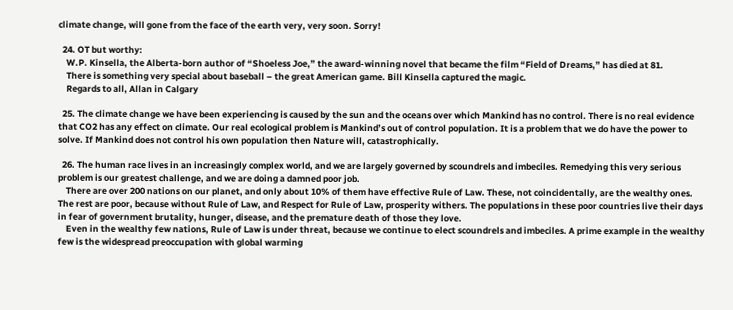climate change, will gone from the face of the earth very, very soon. Sorry!

  24. OT but worthy:
    W.P. Kinsella, the Alberta-born author of “Shoeless Joe,” the award-winning novel that became the film “Field of Dreams,” has died at 81.
    There is something very special about baseball – the great American game. Bill Kinsella captured the magic.
    Regards to all, Allan in Calgary

  25. The climate change we have been experiencing is caused by the sun and the oceans over which Mankind has no control. There is no real evidence that CO2 has any effect on climate. Our real ecological problem is Mankind’s out of control population. It is a problem that we do have the power to solve. If Mankind does not control his own population then Nature will, catastrophically.

  26. The human race lives in an increasingly complex world, and we are largely governed by scoundrels and imbeciles. Remedying this very serious problem is our greatest challenge, and we are doing a damned poor job.
    There are over 200 nations on our planet, and only about 10% of them have effective Rule of Law. These, not coincidentally, are the wealthy ones. The rest are poor, because without Rule of Law, and Respect for Rule of Law, prosperity withers. The populations in these poor countries live their days in fear of government brutality, hunger, disease, and the premature death of those they love.
    Even in the wealthy few nations, Rule of Law is under threat, because we continue to elect scoundrels and imbeciles. A prime example in the wealthy few is the widespread preoccupation with global warming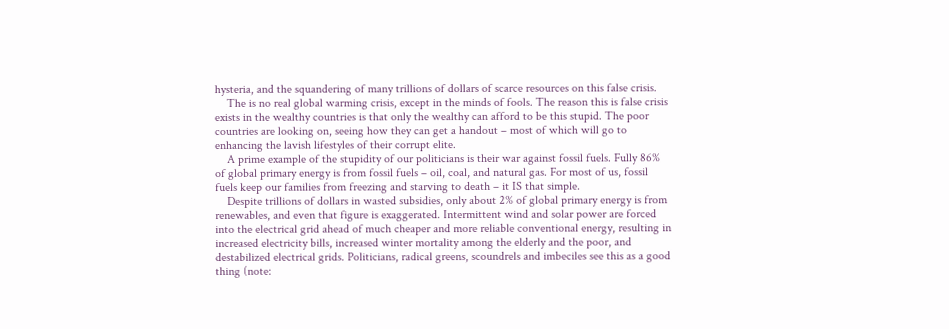hysteria, and the squandering of many trillions of dollars of scarce resources on this false crisis.
    The is no real global warming crisis, except in the minds of fools. The reason this is false crisis exists in the wealthy countries is that only the wealthy can afford to be this stupid. The poor countries are looking on, seeing how they can get a handout – most of which will go to enhancing the lavish lifestyles of their corrupt elite.
    A prime example of the stupidity of our politicians is their war against fossil fuels. Fully 86% of global primary energy is from fossil fuels – oil, coal, and natural gas. For most of us, fossil fuels keep our families from freezing and starving to death – it IS that simple.
    Despite trillions of dollars in wasted subsidies, only about 2% of global primary energy is from renewables, and even that figure is exaggerated. Intermittent wind and solar power are forced into the electrical grid ahead of much cheaper and more reliable conventional energy, resulting in increased electricity bills, increased winter mortality among the elderly and the poor, and destabilized electrical grids. Politicians, radical greens, scoundrels and imbeciles see this as a good thing (note: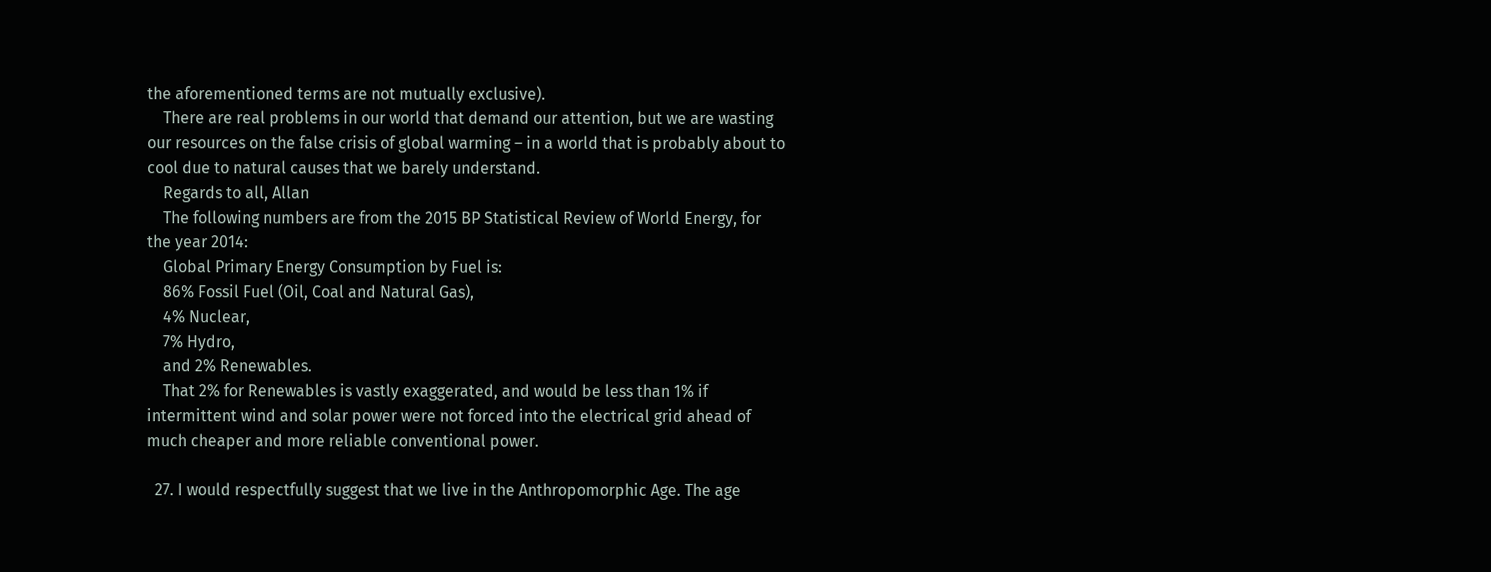the aforementioned terms are not mutually exclusive).
    There are real problems in our world that demand our attention, but we are wasting our resources on the false crisis of global warming – in a world that is probably about to cool due to natural causes that we barely understand.
    Regards to all, Allan
    The following numbers are from the 2015 BP Statistical Review of World Energy, for the year 2014:
    Global Primary Energy Consumption by Fuel is:
    86% Fossil Fuel (Oil, Coal and Natural Gas),
    4% Nuclear,
    7% Hydro,
    and 2% Renewables.
    That 2% for Renewables is vastly exaggerated, and would be less than 1% if intermittent wind and solar power were not forced into the electrical grid ahead of much cheaper and more reliable conventional power.

  27. I would respectfully suggest that we live in the Anthropomorphic Age. The age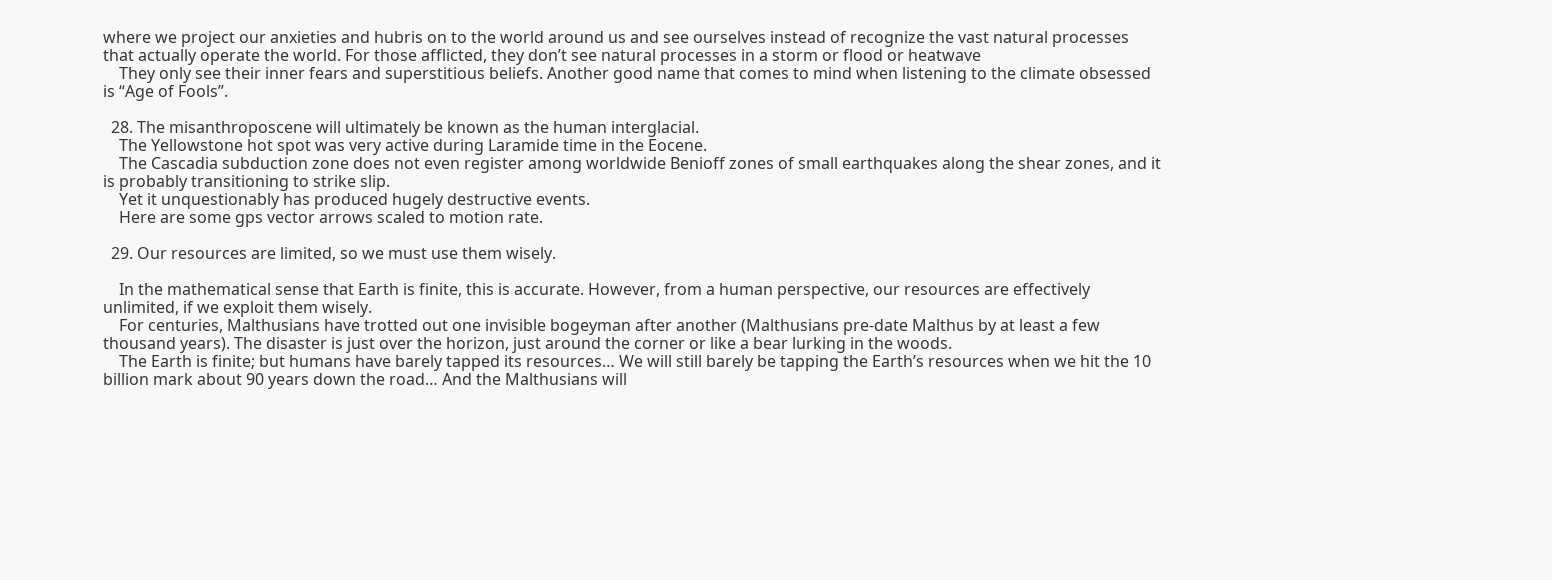where we project our anxieties and hubris on to the world around us and see ourselves instead of recognize the vast natural processes that actually operate the world. For those afflicted, they don’t see natural processes in a storm or flood or heatwave
    They only see their inner fears and superstitious beliefs. Another good name that comes to mind when listening to the climate obsessed is “Age of Fools”.

  28. The misanthroposcene will ultimately be known as the human interglacial.
    The Yellowstone hot spot was very active during Laramide time in the Eocene.
    The Cascadia subduction zone does not even register among worldwide Benioff zones of small earthquakes along the shear zones, and it is probably transitioning to strike slip.
    Yet it unquestionably has produced hugely destructive events.
    Here are some gps vector arrows scaled to motion rate.

  29. Our resources are limited, so we must use them wisely.

    In the mathematical sense that Earth is finite, this is accurate. However, from a human perspective, our resources are effectively unlimited, if we exploit them wisely.
    For centuries, Malthusians have trotted out one invisible bogeyman after another (Malthusians pre-date Malthus by at least a few thousand years). The disaster is just over the horizon, just around the corner or like a bear lurking in the woods.
    The Earth is finite; but humans have barely tapped its resources… We will still barely be tapping the Earth’s resources when we hit the 10 billion mark about 90 years down the road… And the Malthusians will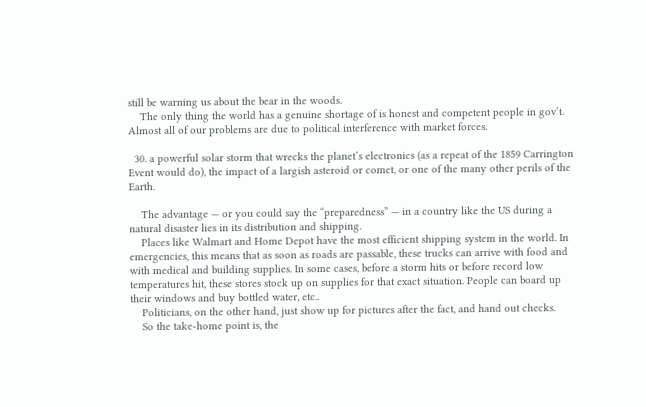still be warning us about the bear in the woods.
    The only thing the world has a genuine shortage of is honest and competent people in gov’t. Almost all of our problems are due to political interference with market forces.

  30. a powerful solar storm that wrecks the planet’s electronics (as a repeat of the 1859 Carrington Event would do), the impact of a largish asteroid or comet, or one of the many other perils of the Earth.

    The advantage — or you could say the “preparedness” — in a country like the US during a natural disaster lies in its distribution and shipping.
    Places like Walmart and Home Depot have the most efficient shipping system in the world. In emergencies, this means that as soon as roads are passable, these trucks can arrive with food and with medical and building supplies. In some cases, before a storm hits or before record low temperatures hit, these stores stock up on supplies for that exact situation. People can board up their windows and buy bottled water, etc..
    Politicians, on the other hand, just show up for pictures after the fact, and hand out checks.
    So the take-home point is, the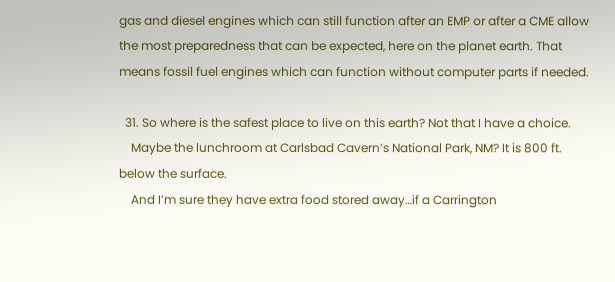gas and diesel engines which can still function after an EMP or after a CME allow the most preparedness that can be expected, here on the planet earth. That means fossil fuel engines which can function without computer parts if needed.

  31. So where is the safest place to live on this earth? Not that I have a choice.
    Maybe the lunchroom at Carlsbad Cavern’s National Park, NM? It is 800 ft. below the surface.
    And I’m sure they have extra food stored away…if a Carrington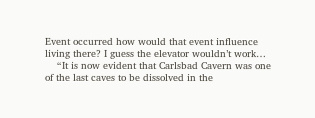Event occurred how would that event influence living there? I guess the elevator wouldn’t work…
    “It is now evident that Carlsbad Cavern was one of the last caves to be dissolved in the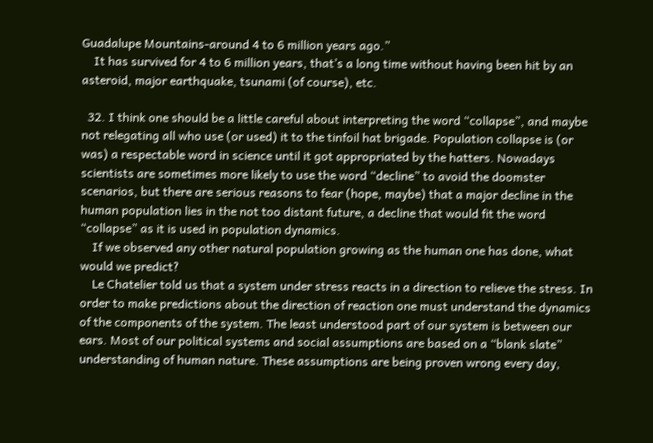Guadalupe Mountains-around 4 to 6 million years ago.”
    It has survived for 4 to 6 million years, that’s a long time without having been hit by an asteroid, major earthquake, tsunami (of course), etc.

  32. I think one should be a little careful about interpreting the word “collapse”, and maybe not relegating all who use (or used) it to the tinfoil hat brigade. Population collapse is (or was) a respectable word in science until it got appropriated by the hatters. Nowadays scientists are sometimes more likely to use the word “decline” to avoid the doomster scenarios, but there are serious reasons to fear (hope, maybe) that a major decline in the human population lies in the not too distant future, a decline that would fit the word “collapse” as it is used in population dynamics.
    If we observed any other natural population growing as the human one has done, what would we predict?
    Le Chatelier told us that a system under stress reacts in a direction to relieve the stress. In order to make predictions about the direction of reaction one must understand the dynamics of the components of the system. The least understood part of our system is between our ears. Most of our political systems and social assumptions are based on a “blank slate” understanding of human nature. These assumptions are being proven wrong every day,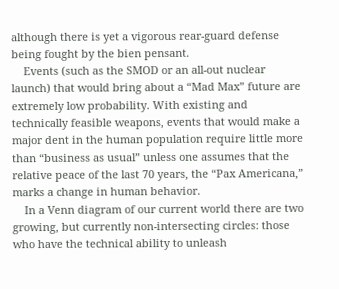although there is yet a vigorous rear-guard defense being fought by the bien pensant.
    Events (such as the SMOD or an all-out nuclear launch) that would bring about a “Mad Max” future are extremely low probability. With existing and technically feasible weapons, events that would make a major dent in the human population require little more than “business as usual” unless one assumes that the relative peace of the last 70 years, the “Pax Americana,” marks a change in human behavior.
    In a Venn diagram of our current world there are two growing, but currently non-intersecting circles: those who have the technical ability to unleash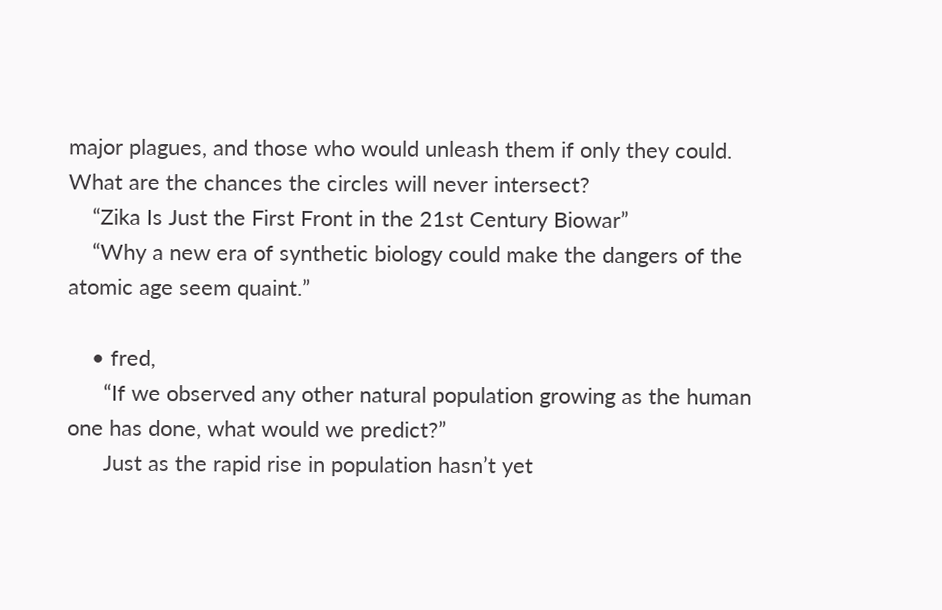major plagues, and those who would unleash them if only they could. What are the chances the circles will never intersect?
    “Zika Is Just the First Front in the 21st Century Biowar”
    “Why a new era of synthetic biology could make the dangers of the atomic age seem quaint.”

    • fred,
      “If we observed any other natural population growing as the human one has done, what would we predict?”
      Just as the rapid rise in population hasn’t yet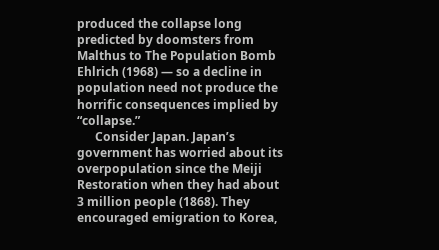produced the collapse long predicted by doomsters from Malthus to The Population Bomb Ehlrich (1968) — so a decline in population need not produce the horrific consequences implied by “collapse.”
      Consider Japan. Japan’s government has worried about its overpopulation since the Meiji Restoration when they had about 3 million people (1868). They encouraged emigration to Korea,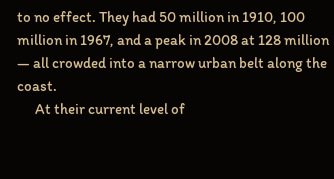to no effect. They had 50 million in 1910, 100 million in 1967, and a peak in 2008 at 128 million — all crowded into a narrow urban belt along the coast.
      At their current level of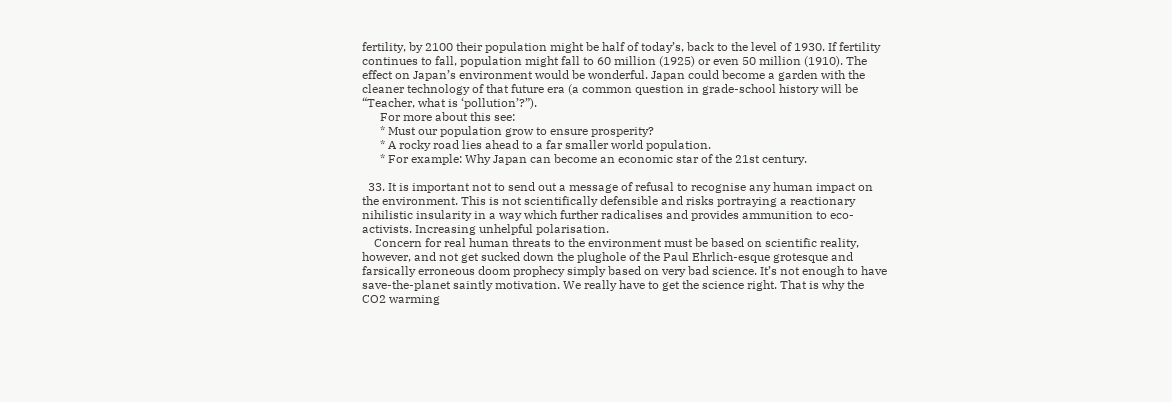fertility, by 2100 their population might be half of today’s, back to the level of 1930. If fertility continues to fall, population might fall to 60 million (1925) or even 50 million (1910). The effect on Japan’s environment would be wonderful. Japan could become a garden with the cleaner technology of that future era (a common question in grade-school history will be “Teacher, what is ‘pollution’?”).
      For more about this see:
      * Must our population grow to ensure prosperity?
      * A rocky road lies ahead to a far smaller world population.
      * For example: Why Japan can become an economic star of the 21st century.

  33. It is important not to send out a message of refusal to recognise any human impact on the environment. This is not scientifically defensible and risks portraying a reactionary nihilistic insularity in a way which further radicalises and provides ammunition to eco-activists. Increasing unhelpful polarisation.
    Concern for real human threats to the environment must be based on scientific reality, however, and not get sucked down the plughole of the Paul Ehrlich-esque grotesque and farsically erroneous doom prophecy simply based on very bad science. It’s not enough to have save-the-planet saintly motivation. We really have to get the science right. That is why the CO2 warming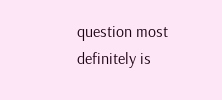question most definitely is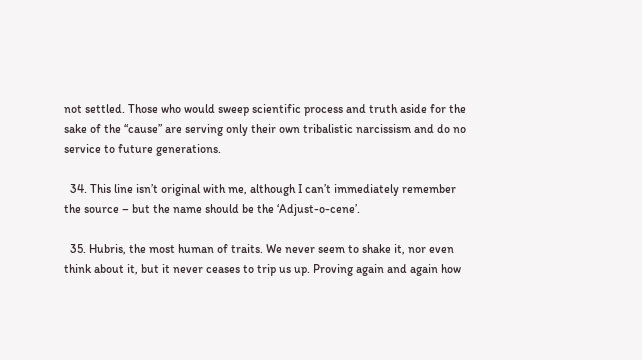not settled. Those who would sweep scientific process and truth aside for the sake of the “cause” are serving only their own tribalistic narcissism and do no service to future generations.

  34. This line isn’t original with me, although I can’t immediately remember the source – but the name should be the ‘Adjust-o-cene’.

  35. Hubris, the most human of traits. We never seem to shake it, nor even think about it, but it never ceases to trip us up. Proving again and again how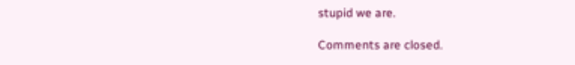stupid we are.

Comments are closed.